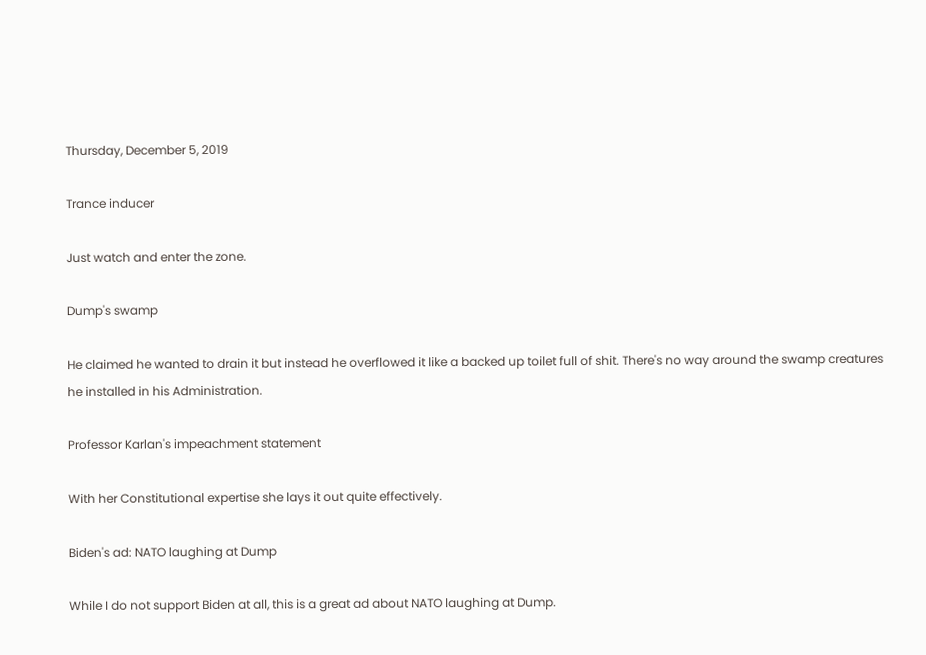Thursday, December 5, 2019

Trance inducer

Just watch and enter the zone.

Dump's swamp

He claimed he wanted to drain it but instead he overflowed it like a backed up toilet full of shit. There's no way around the swamp creatures he installed in his Administration.

Professor Karlan's impeachment statement

With her Constitutional expertise she lays it out quite effectively.

Biden's ad: NATO laughing at Dump

While I do not support Biden at all, this is a great ad about NATO laughing at Dump.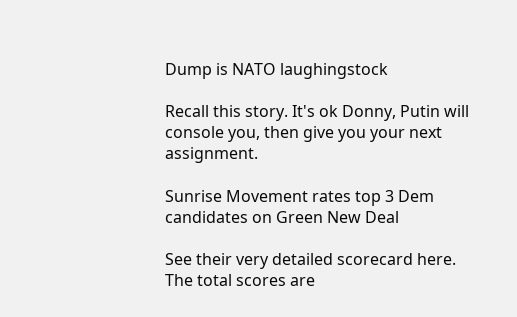Dump is NATO laughingstock

Recall this story. It's ok Donny, Putin will console you, then give you your next assignment.

Sunrise Movement rates top 3 Dem candidates on Green New Deal

See their very detailed scorecard here. The total scores are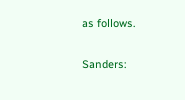as follows.

Sanders: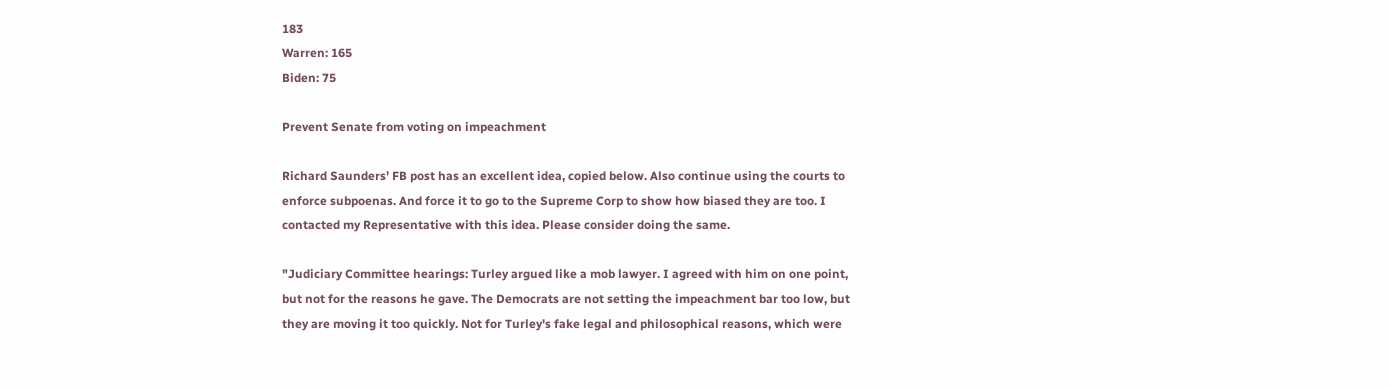183
Warren: 165
Biden: 75

Prevent Senate from voting on impeachment

Richard Saunders' FB post has an excellent idea, copied below. Also continue using the courts to enforce subpoenas. And force it to go to the Supreme Corp to show how biased they are too. I contacted my Representative with this idea. Please consider doing the same.

"Judiciary Committee hearings: Turley argued like a mob lawyer. I agreed with him on one point, but not for the reasons he gave. The Democrats are not setting the impeachment bar too low, but they are moving it too quickly. Not for Turley's fake legal and philosophical reasons, which were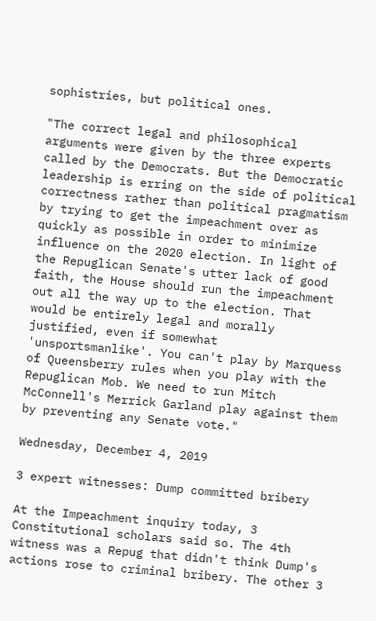sophistries, but political ones.

"The correct legal and philosophical arguments were given by the three experts called by the Democrats. But the Democratic leadership is erring on the side of political correctness rather than political pragmatism by trying to get the impeachment over as quickly as possible in order to minimize influence on the 2020 election. In light of the Repuglican Senate's utter lack of good faith, the House should run the impeachment out all the way up to the election. That would be entirely legal and morally justified, even if somewhat 'unsportsmanlike'. You can't play by Marquess of Queensberry rules when you play with the Repuglican Mob. We need to run Mitch McConnell's Merrick Garland play against them by preventing any Senate vote."

Wednesday, December 4, 2019

3 expert witnesses: Dump committed bribery

At the Impeachment inquiry today, 3 Constitutional scholars said so. The 4th witness was a Repug that didn't think Dump's actions rose to criminal bribery. The other 3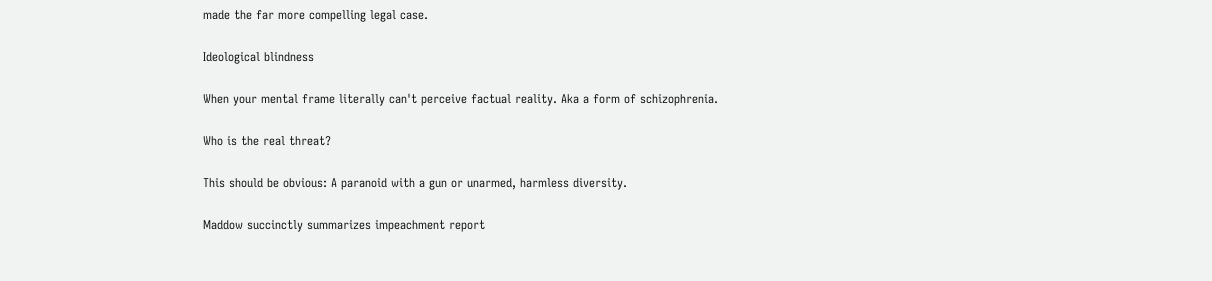made the far more compelling legal case.

Ideological blindness

When your mental frame literally can't perceive factual reality. Aka a form of schizophrenia.

Who is the real threat?

This should be obvious: A paranoid with a gun or unarmed, harmless diversity.

Maddow succinctly summarizes impeachment report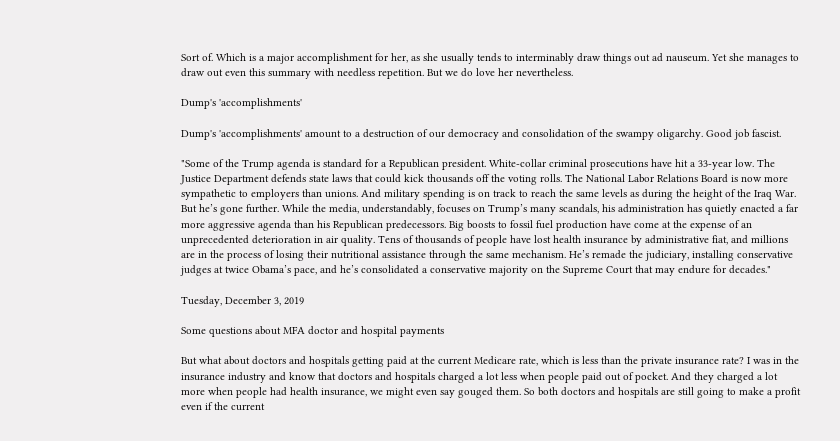Sort of. Which is a major accomplishment for her, as she usually tends to interminably draw things out ad nauseum. Yet she manages to draw out even this summary with needless repetition. But we do love her nevertheless.

Dump's 'accomplishments'

Dump's 'accomplishments' amount to a destruction of our democracy and consolidation of the swampy oligarchy. Good job fascist.

"Some of the Trump agenda is standard for a Republican president. White-collar criminal prosecutions have hit a 33-year low. The Justice Department defends state laws that could kick thousands off the voting rolls. The National Labor Relations Board is now more sympathetic to employers than unions. And military spending is on track to reach the same levels as during the height of the Iraq War. But he’s gone further. While the media, understandably, focuses on Trump’s many scandals, his administration has quietly enacted a far more aggressive agenda than his Republican predecessors. Big boosts to fossil fuel production have come at the expense of an unprecedented deterioration in air quality. Tens of thousands of people have lost health insurance by administrative fiat, and millions are in the process of losing their nutritional assistance through the same mechanism. He’s remade the judiciary, installing conservative judges at twice Obama’s pace, and he’s consolidated a conservative majority on the Supreme Court that may endure for decades."

Tuesday, December 3, 2019

Some questions about MFA doctor and hospital payments

But what about doctors and hospitals getting paid at the current Medicare rate, which is less than the private insurance rate? I was in the insurance industry and know that doctors and hospitals charged a lot less when people paid out of pocket. And they charged a lot more when people had health insurance, we might even say gouged them. So both doctors and hospitals are still going to make a profit even if the current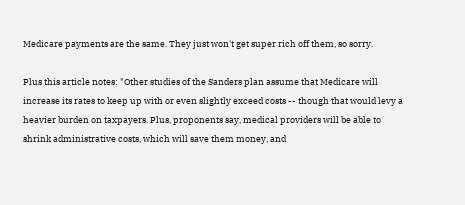Medicare payments are the same. They just won't get super rich off them, so sorry.

Plus this article notes: "Other studies of the Sanders plan assume that Medicare will increase its rates to keep up with or even slightly exceed costs -- though that would levy a heavier burden on taxpayers. Plus, proponents say, medical providers will be able to shrink administrative costs, which will save them money, and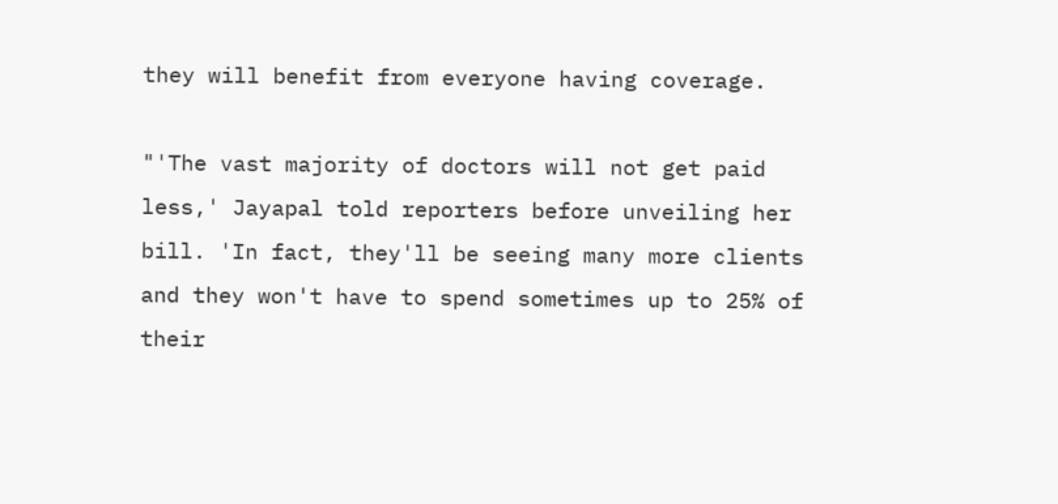they will benefit from everyone having coverage.

"'The vast majority of doctors will not get paid less,' Jayapal told reporters before unveiling her bill. 'In fact, they'll be seeing many more clients and they won't have to spend sometimes up to 25% of their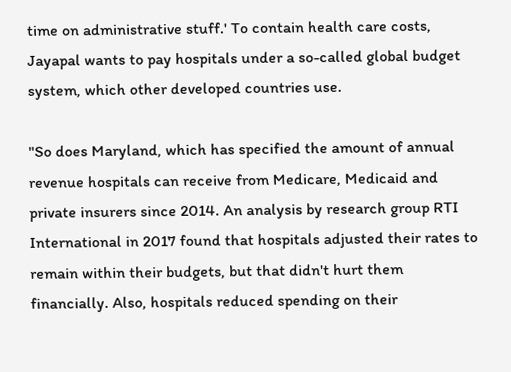time on administrative stuff.' To contain health care costs, Jayapal wants to pay hospitals under a so-called global budget system, which other developed countries use.

"So does Maryland, which has specified the amount of annual revenue hospitals can receive from Medicare, Medicaid and private insurers since 2014. An analysis by research group RTI International in 2017 found that hospitals adjusted their rates to remain within their budgets, but that didn't hurt them financially. Also, hospitals reduced spending on their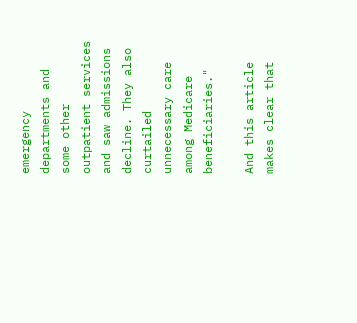emergency departments and some other outpatient services and saw admissions decline. They also curtailed unnecessary care among Medicare beneficiaries."

And this article makes clear that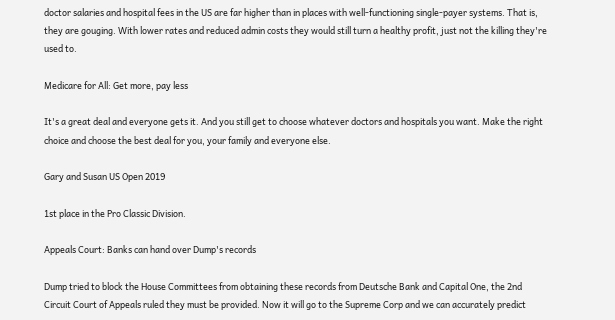doctor salaries and hospital fees in the US are far higher than in places with well-functioning single-payer systems. That is, they are gouging. With lower rates and reduced admin costs they would still turn a healthy profit, just not the killing they're used to.

Medicare for All: Get more, pay less

It's a great deal and everyone gets it. And you still get to choose whatever doctors and hospitals you want. Make the right choice and choose the best deal for you, your family and everyone else.

Gary and Susan US Open 2019

1st place in the Pro Classic Division.

Appeals Court: Banks can hand over Dump's records

Dump tried to block the House Committees from obtaining these records from Deutsche Bank and Capital One, the 2nd Circuit Court of Appeals ruled they must be provided. Now it will go to the Supreme Corp and we can accurately predict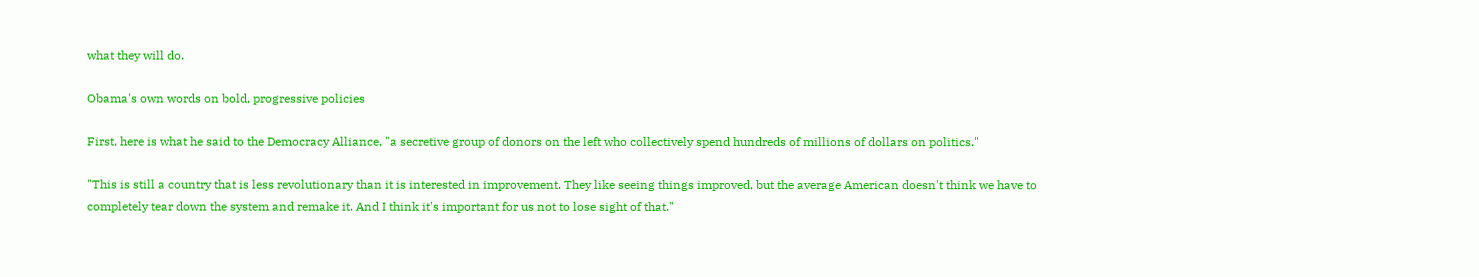what they will do.

Obama's own words on bold, progressive policies

First, here is what he said to the Democracy Alliance, "a secretive group of donors on the left who collectively spend hundreds of millions of dollars on politics."

"This is still a country that is less revolutionary than it is interested in improvement. They like seeing things improved, but the average American doesn't think we have to completely tear down the system and remake it. And I think it's important for us not to lose sight of that."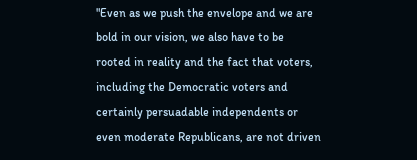"Even as we push the envelope and we are bold in our vision, we also have to be rooted in reality and the fact that voters, including the Democratic voters and certainly persuadable independents or even moderate Republicans, are not driven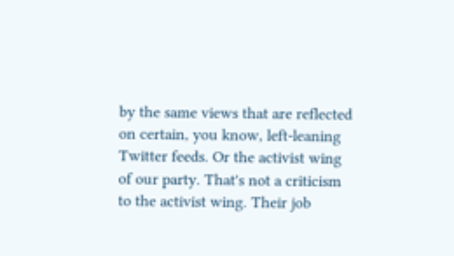by the same views that are reflected on certain, you know, left-leaning Twitter feeds. Or the activist wing of our party. That's not a criticism to the activist wing. Their job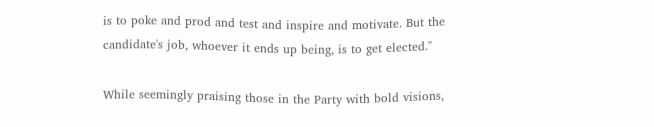is to poke and prod and test and inspire and motivate. But the candidate's job, whoever it ends up being, is to get elected."

While seemingly praising those in the Party with bold visions,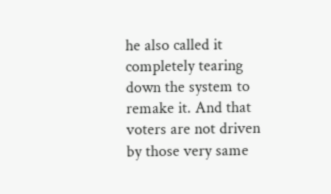he also called it completely tearing down the system to remake it. And that voters are not driven by those very same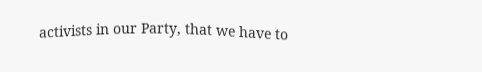activists in our Party, that we have to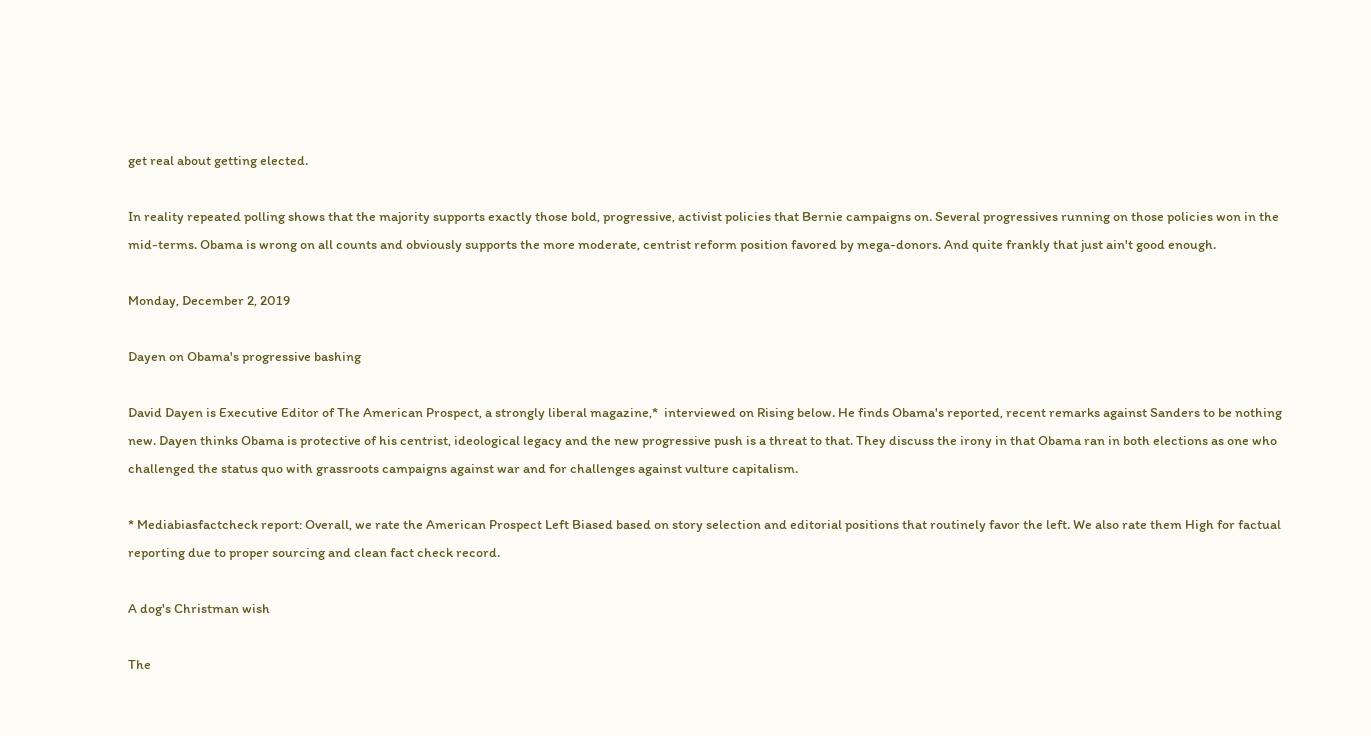get real about getting elected.

In reality repeated polling shows that the majority supports exactly those bold, progressive, activist policies that Bernie campaigns on. Several progressives running on those policies won in the mid-terms. Obama is wrong on all counts and obviously supports the more moderate, centrist reform position favored by mega-donors. And quite frankly that just ain't good enough.

Monday, December 2, 2019

Dayen on Obama's progressive bashing

David Dayen is Executive Editor of The American Prospect, a strongly liberal magazine,*  interviewed on Rising below. He finds Obama's reported, recent remarks against Sanders to be nothing new. Dayen thinks Obama is protective of his centrist, ideological legacy and the new progressive push is a threat to that. They discuss the irony in that Obama ran in both elections as one who challenged the status quo with grassroots campaigns against war and for challenges against vulture capitalism.

* Mediabiasfactcheck report: Overall, we rate the American Prospect Left Biased based on story selection and editorial positions that routinely favor the left. We also rate them High for factual reporting due to proper sourcing and clean fact check record.

A dog's Christman wish

The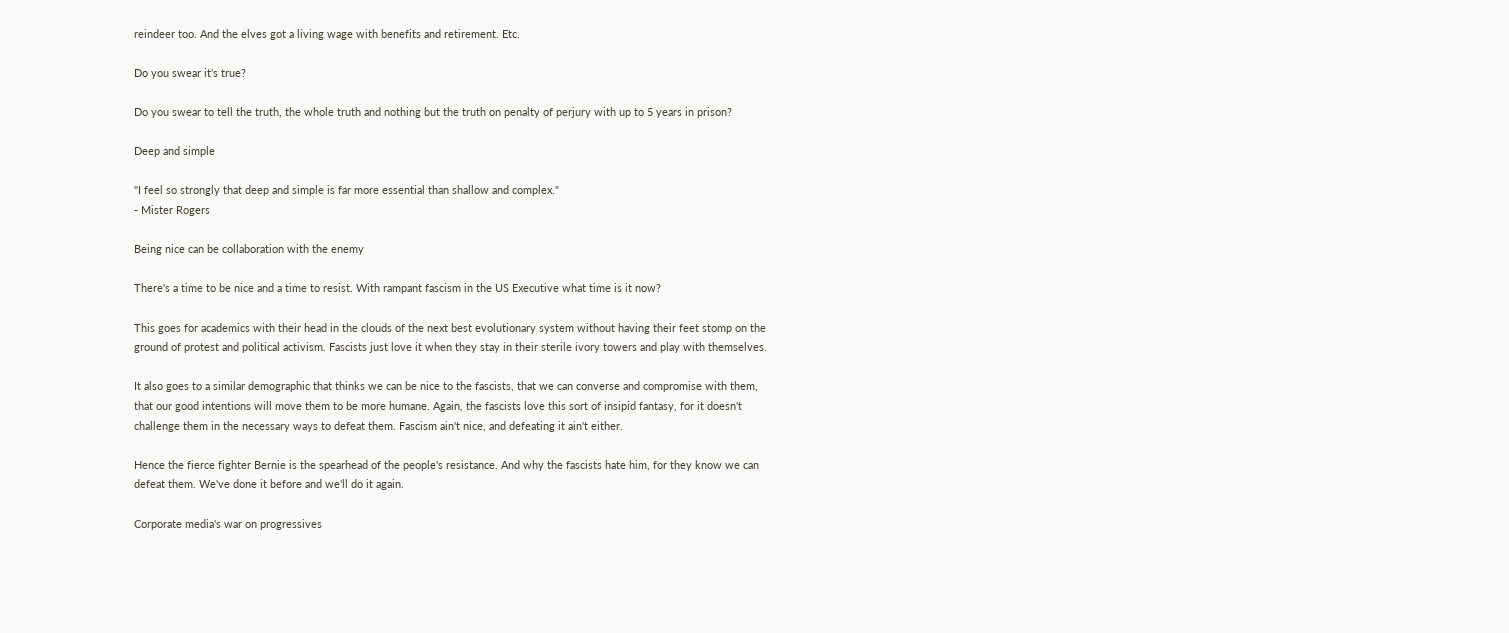reindeer too. And the elves got a living wage with benefits and retirement. Etc.

Do you swear it's true?

Do you swear to tell the truth, the whole truth and nothing but the truth on penalty of perjury with up to 5 years in prison?

Deep and simple

"I feel so strongly that deep and simple is far more essential than shallow and complex."
- Mister Rogers

Being nice can be collaboration with the enemy

There's a time to be nice and a time to resist. With rampant fascism in the US Executive what time is it now?

This goes for academics with their head in the clouds of the next best evolutionary system without having their feet stomp on the ground of protest and political activism. Fascists just love it when they stay in their sterile ivory towers and play with themselves.

It also goes to a similar demographic that thinks we can be nice to the fascists, that we can converse and compromise with them, that our good intentions will move them to be more humane. Again, the fascists love this sort of insipid fantasy, for it doesn't challenge them in the necessary ways to defeat them. Fascism ain't nice, and defeating it ain't either.

Hence the fierce fighter Bernie is the spearhead of the people's resistance. And why the fascists hate him, for they know we can defeat them. We've done it before and we'll do it again.

Corporate media's war on progressives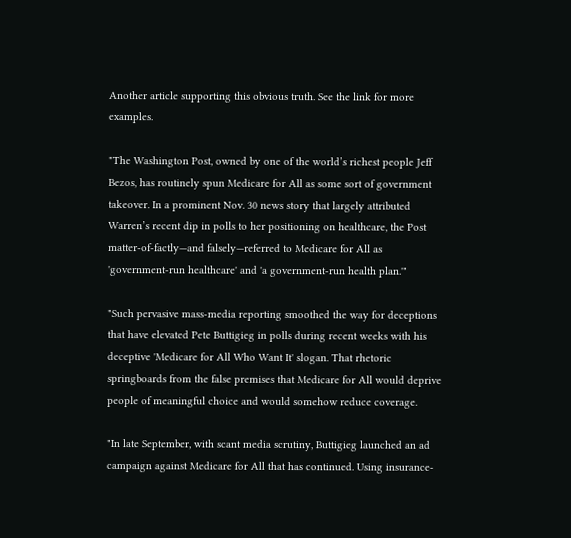Another article supporting this obvious truth. See the link for more examples.

"The Washington Post, owned by one of the world’s richest people Jeff Bezos, has routinely spun Medicare for All as some sort of government takeover. In a prominent Nov. 30 news story that largely attributed Warren’s recent dip in polls to her positioning on healthcare, the Post matter-of-factly—and falsely—referred to Medicare for All as 'government-run healthcare' and 'a government-run health plan.'"

"Such pervasive mass-media reporting smoothed the way for deceptions that have elevated Pete Buttigieg in polls during recent weeks with his deceptive 'Medicare for All Who Want It' slogan. That rhetoric springboards from the false premises that Medicare for All would deprive people of meaningful choice and would somehow reduce coverage.

"In late September, with scant media scrutiny, Buttigieg launched an ad campaign against Medicare for All that has continued. Using insurance-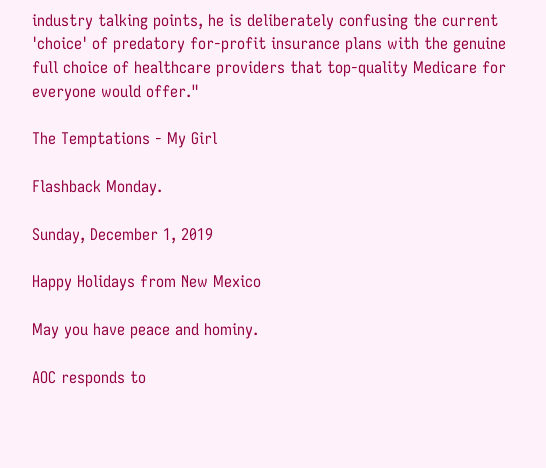industry talking points, he is deliberately confusing the current 'choice' of predatory for-profit insurance plans with the genuine full choice of healthcare providers that top-quality Medicare for everyone would offer."

The Temptations - My Girl

Flashback Monday.

Sunday, December 1, 2019

Happy Holidays from New Mexico

May you have peace and hominy.

AOC responds to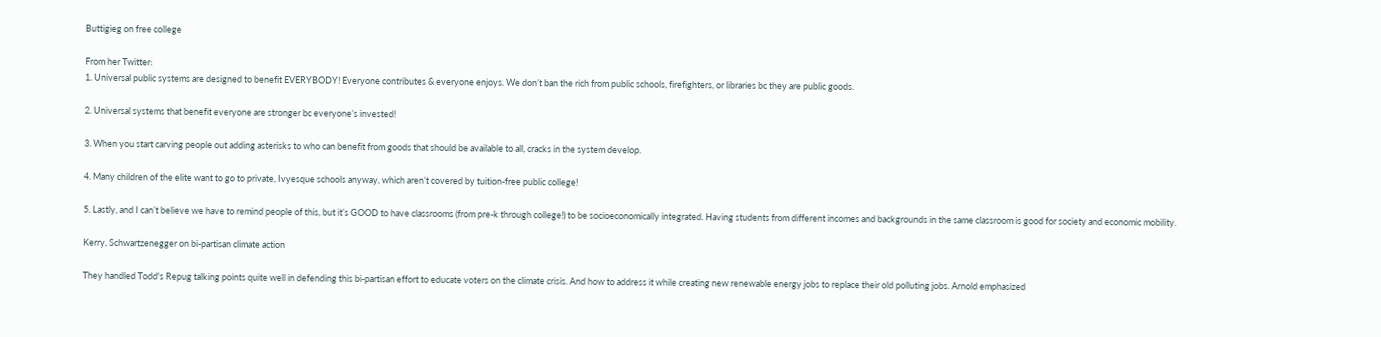Buttigieg on free college

From her Twitter:
1. Universal public systems are designed to benefit EVERYBODY! Everyone contributes & everyone enjoys. We don’t ban the rich from public schools, firefighters, or libraries bc they are public goods.

2. Universal systems that benefit everyone are stronger bc everyone’s invested!

3. When you start carving people out adding asterisks to who can benefit from goods that should be available to all, cracks in the system develop.

4. Many children of the elite want to go to private, Ivyesque schools anyway, which aren’t covered by tuition-free public college!

5. Lastly, and I can’t believe we have to remind people of this, but it’s GOOD to have classrooms (from pre-k through college!) to be socioeconomically integrated. Having students from different incomes and backgrounds in the same classroom is good for society and economic mobility.

Kerry, Schwartzenegger on bi-partisan climate action

They handled Todd's Repug talking points quite well in defending this bi-partisan effort to educate voters on the climate crisis. And how to address it while creating new renewable energy jobs to replace their old polluting jobs. Arnold emphasized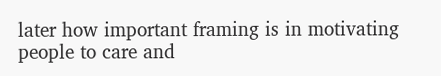later how important framing is in motivating people to care and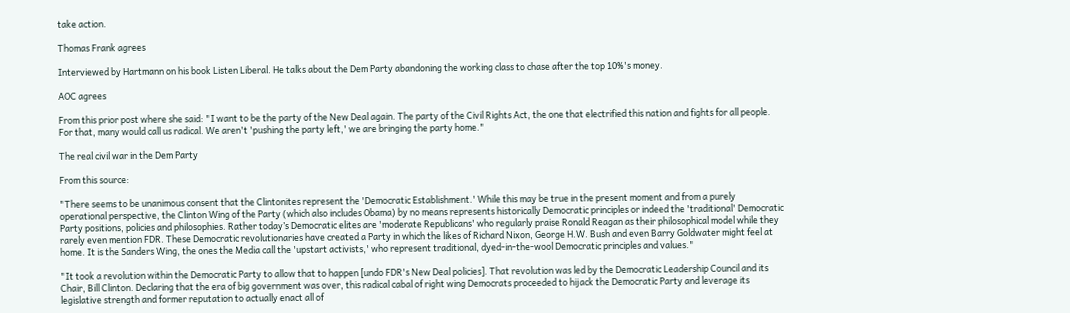take action.

Thomas Frank agrees

Interviewed by Hartmann on his book Listen Liberal. He talks about the Dem Party abandoning the working class to chase after the top 10%'s money.

AOC agrees

From this prior post where she said: "I want to be the party of the New Deal again. The party of the Civil Rights Act, the one that electrified this nation and fights for all people. For that, many would call us radical. We aren't 'pushing the party left,' we are bringing the party home."

The real civil war in the Dem Party

From this source:

"There seems to be unanimous consent that the Clintonites represent the 'Democratic Establishment.' While this may be true in the present moment and from a purely operational perspective, the Clinton Wing of the Party (which also includes Obama) by no means represents historically Democratic principles or indeed the 'traditional' Democratic Party positions, policies and philosophies. Rather today’s Democratic elites are 'moderate Republicans' who regularly praise Ronald Reagan as their philosophical model while they rarely even mention FDR. These Democratic revolutionaries have created a Party in which the likes of Richard Nixon, George H.W. Bush and even Barry Goldwater might feel at home. It is the Sanders Wing, the ones the Media call the 'upstart activists,' who represent traditional, dyed-in-the-wool Democratic principles and values."

"It took a revolution within the Democratic Party to allow that to happen [undo FDR's New Deal policies]. That revolution was led by the Democratic Leadership Council and its Chair, Bill Clinton. Declaring that the era of big government was over, this radical cabal of right wing Democrats proceeded to hijack the Democratic Party and leverage its legislative strength and former reputation to actually enact all of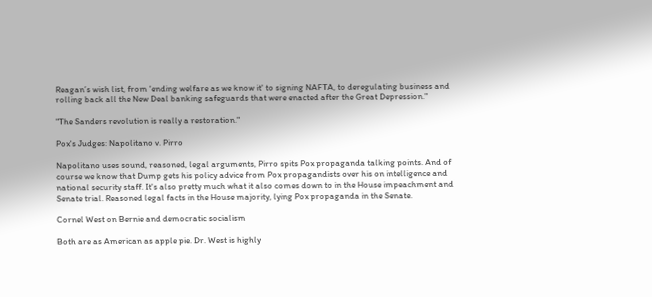Reagan’s wish list, from 'ending welfare as we know it' to signing NAFTA, to deregulating business and rolling back all the New Deal banking safeguards that were enacted after the Great Depression."

"The Sanders revolution is really a restoration."

Pox's Judges: Napolitano v. Pirro

Napolitano uses sound, reasoned, legal arguments, Pirro spits Pox propaganda talking points. And of course we know that Dump gets his policy advice from Pox propagandists over his on intelligence and national security staff. It's also pretty much what it also comes down to in the House impeachment and Senate trial. Reasoned legal facts in the House majority, lying Pox propaganda in the Senate.

Cornel West on Bernie and democratic socialism

Both are as American as apple pie. Dr. West is highly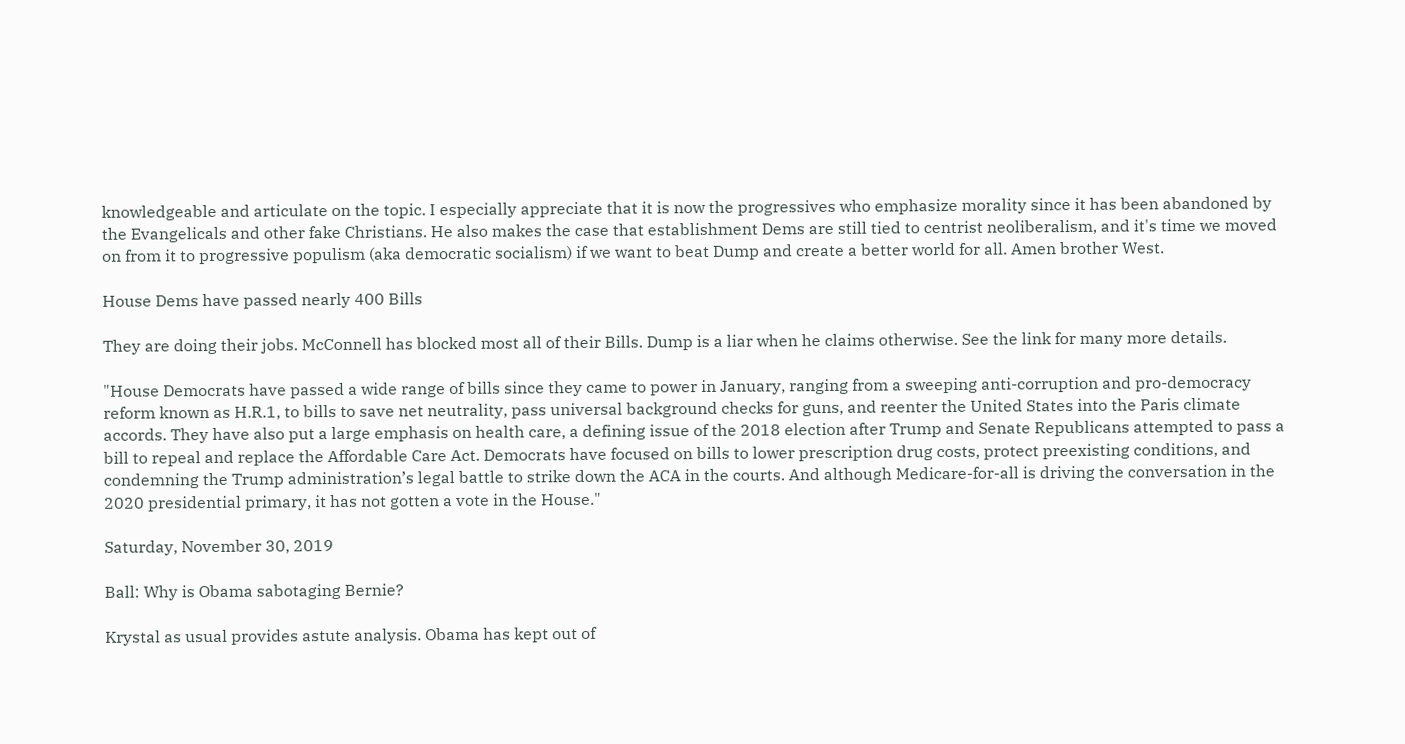knowledgeable and articulate on the topic. I especially appreciate that it is now the progressives who emphasize morality since it has been abandoned by the Evangelicals and other fake Christians. He also makes the case that establishment Dems are still tied to centrist neoliberalism, and it's time we moved on from it to progressive populism (aka democratic socialism) if we want to beat Dump and create a better world for all. Amen brother West.

House Dems have passed nearly 400 Bills

They are doing their jobs. McConnell has blocked most all of their Bills. Dump is a liar when he claims otherwise. See the link for many more details.

"House Democrats have passed a wide range of bills since they came to power in January, ranging from a sweeping anti-corruption and pro-democracy reform known as H.R.1, to bills to save net neutrality, pass universal background checks for guns, and reenter the United States into the Paris climate accords. They have also put a large emphasis on health care, a defining issue of the 2018 election after Trump and Senate Republicans attempted to pass a bill to repeal and replace the Affordable Care Act. Democrats have focused on bills to lower prescription drug costs, protect preexisting conditions, and condemning the Trump administration’s legal battle to strike down the ACA in the courts. And although Medicare-for-all is driving the conversation in the 2020 presidential primary, it has not gotten a vote in the House."

Saturday, November 30, 2019

Ball: Why is Obama sabotaging Bernie?

Krystal as usual provides astute analysis. Obama has kept out of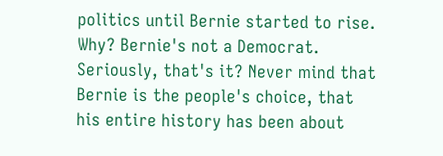politics until Bernie started to rise. Why? Bernie's not a Democrat. Seriously, that's it? Never mind that Bernie is the people's choice, that his entire history has been about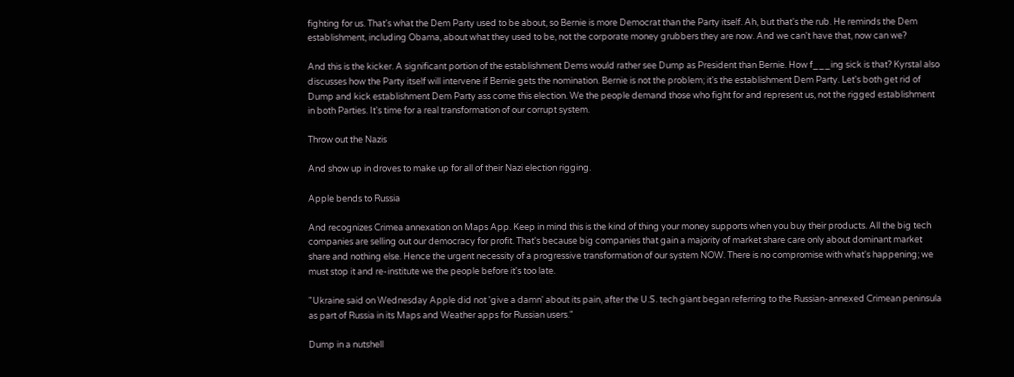fighting for us. That's what the Dem Party used to be about, so Bernie is more Democrat than the Party itself. Ah, but that's the rub. He reminds the Dem establishment, including Obama, about what they used to be, not the corporate money grubbers they are now. And we can't have that, now can we?

And this is the kicker. A significant portion of the establishment Dems would rather see Dump as President than Bernie. How f___ing sick is that? Kyrstal also discusses how the Party itself will intervene if Bernie gets the nomination. Bernie is not the problem; it's the establishment Dem Party. Let's both get rid of Dump and kick establishment Dem Party ass come this election. We the people demand those who fight for and represent us, not the rigged establishment in both Parties. It's time for a real transformation of our corrupt system.

Throw out the Nazis

And show up in droves to make up for all of their Nazi election rigging.

Apple bends to Russia

And recognizes Crimea annexation on Maps App. Keep in mind this is the kind of thing your money supports when you buy their products. All the big tech companies are selling out our democracy for profit. That's because big companies that gain a majority of market share care only about dominant market share and nothing else. Hence the urgent necessity of a progressive transformation of our system NOW. There is no compromise with what's happening; we must stop it and re-institute we the people before it's too late.

"Ukraine said on Wednesday Apple did not 'give a damn' about its pain, after the U.S. tech giant began referring to the Russian-annexed Crimean peninsula as part of Russia in its Maps and Weather apps for Russian users."

Dump in a nutshell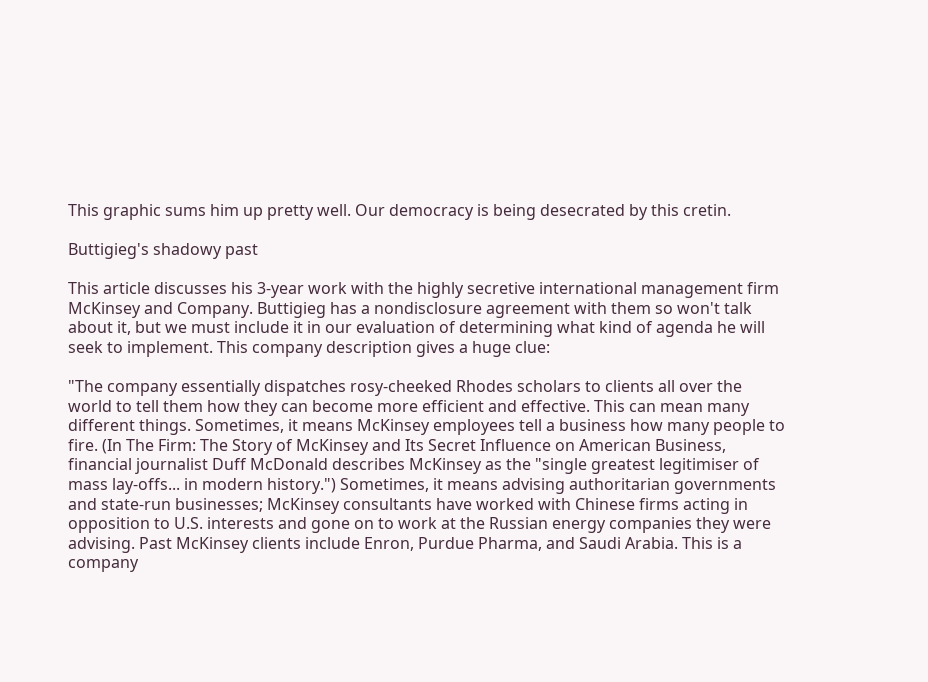This graphic sums him up pretty well. Our democracy is being desecrated by this cretin.

Buttigieg's shadowy past

This article discusses his 3-year work with the highly secretive international management firm McKinsey and Company. Buttigieg has a nondisclosure agreement with them so won't talk about it, but we must include it in our evaluation of determining what kind of agenda he will seek to implement. This company description gives a huge clue:

"The company essentially dispatches rosy-cheeked Rhodes scholars to clients all over the world to tell them how they can become more efficient and effective. This can mean many different things. Sometimes, it means McKinsey employees tell a business how many people to fire. (In The Firm: The Story of McKinsey and Its Secret Influence on American Business, financial journalist Duff McDonald describes McKinsey as the "single greatest legitimiser of mass lay-offs... in modern history.") Sometimes, it means advising authoritarian governments and state-run businesses; McKinsey consultants have worked with Chinese firms acting in opposition to U.S. interests and gone on to work at the Russian energy companies they were advising. Past McKinsey clients include Enron, Purdue Pharma, and Saudi Arabia. This is a company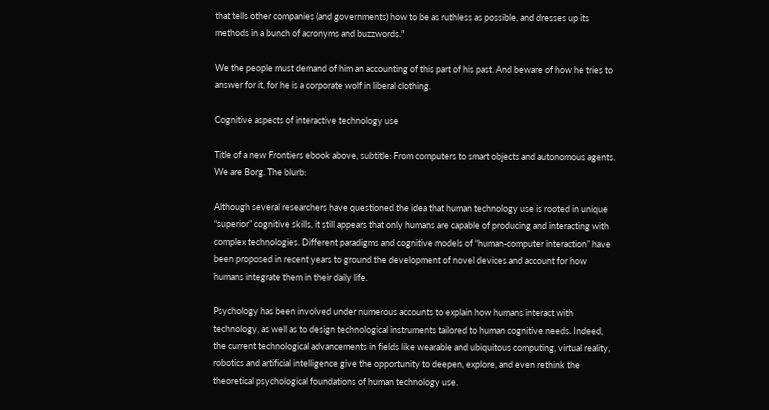that tells other companies (and governments) how to be as ruthless as possible, and dresses up its methods in a bunch of acronyms and buzzwords."

We the people must demand of him an accounting of this part of his past. And beware of how he tries to answer for it, for he is a corporate wolf in liberal clothing.

Cognitive aspects of interactive technology use

Title of a new Frontiers ebook above, subtitle: From computers to smart objects and autonomous agents. We are Borg. The blurb:

Although several researchers have questioned the idea that human technology use is rooted in unique “superior” cognitive skills, it still appears that only humans are capable of producing and interacting with complex technologies. Different paradigms and cognitive models of “human-computer interaction” have been proposed in recent years to ground the development of novel devices and account for how humans integrate them in their daily life.

Psychology has been involved under numerous accounts to explain how humans interact with technology, as well as to design technological instruments tailored to human cognitive needs. Indeed, the current technological advancements in fields like wearable and ubiquitous computing, virtual reality, robotics and artificial intelligence give the opportunity to deepen, explore, and even rethink the theoretical psychological foundations of human technology use.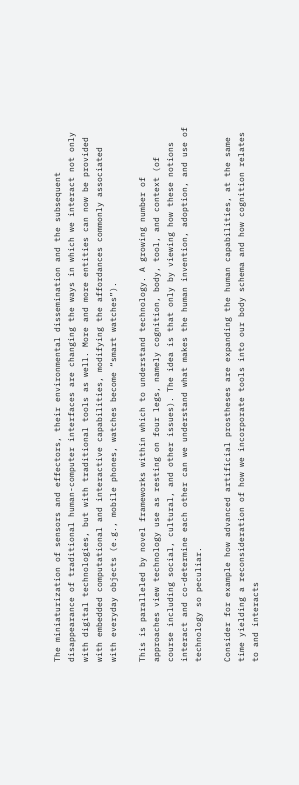The miniaturization of sensors and effectors, their environmental dissemination and the subsequent disappearance of traditional human-computer interfaces are changing the ways in which we interact not only with digital technologies, but with traditional tools as well. More and more entities can now be provided with embedded computational and interactive capabilities, modifying the affordances commonly associated with everyday objects (e.g., mobile phones, watches become “smart watches”).

This is paralleled by novel frameworks within which to understand technology. A growing number of approaches view technology use as resting on four legs, namely cognition, body, tool, and context (of course including social, cultural, and other issues). The idea is that only by viewing how these notions interact and co-determine each other can we understand what makes the human invention, adoption, and use of technology so peculiar.

Consider for example how advanced artificial prostheses are expanding the human capabilities, at the same time yielding a reconsideration of how we incorporate tools into our body schema and how cognition relates to and interacts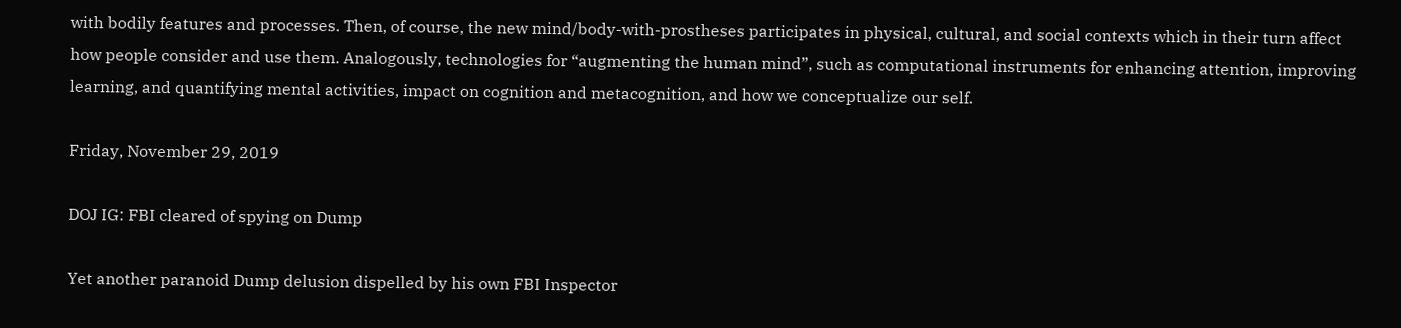with bodily features and processes. Then, of course, the new mind/body-with-prostheses participates in physical, cultural, and social contexts which in their turn affect how people consider and use them. Analogously, technologies for “augmenting the human mind”, such as computational instruments for enhancing attention, improving learning, and quantifying mental activities, impact on cognition and metacognition, and how we conceptualize our self.

Friday, November 29, 2019

DOJ IG: FBI cleared of spying on Dump

Yet another paranoid Dump delusion dispelled by his own FBI Inspector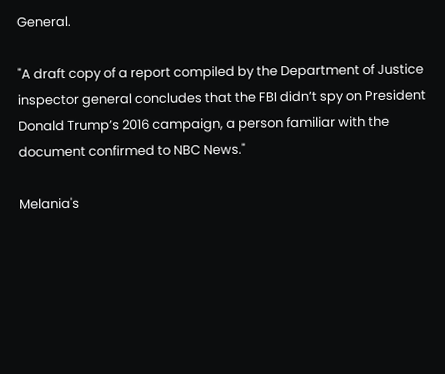General.

"A draft copy of a report compiled by the Department of Justice inspector general concludes that the FBI didn’t spy on President Donald Trump’s 2016 campaign, a person familiar with the document confirmed to NBC News."

Melania's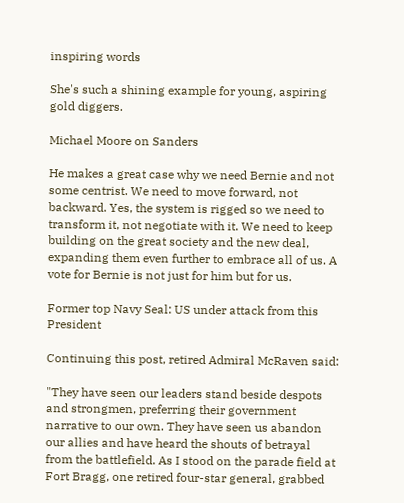inspiring words

She's such a shining example for young, aspiring gold diggers.

Michael Moore on Sanders

He makes a great case why we need Bernie and not some centrist. We need to move forward, not backward. Yes, the system is rigged so we need to transform it, not negotiate with it. We need to keep building on the great society and the new deal, expanding them even further to embrace all of us. A vote for Bernie is not just for him but for us.

Former top Navy Seal: US under attack from this President

Continuing this post, retired Admiral McRaven said:

"They have seen our leaders stand beside despots and strongmen, preferring their government narrative to our own. They have seen us abandon our allies and have heard the shouts of betrayal from the battlefield. As I stood on the parade field at Fort Bragg, one retired four-star general, grabbed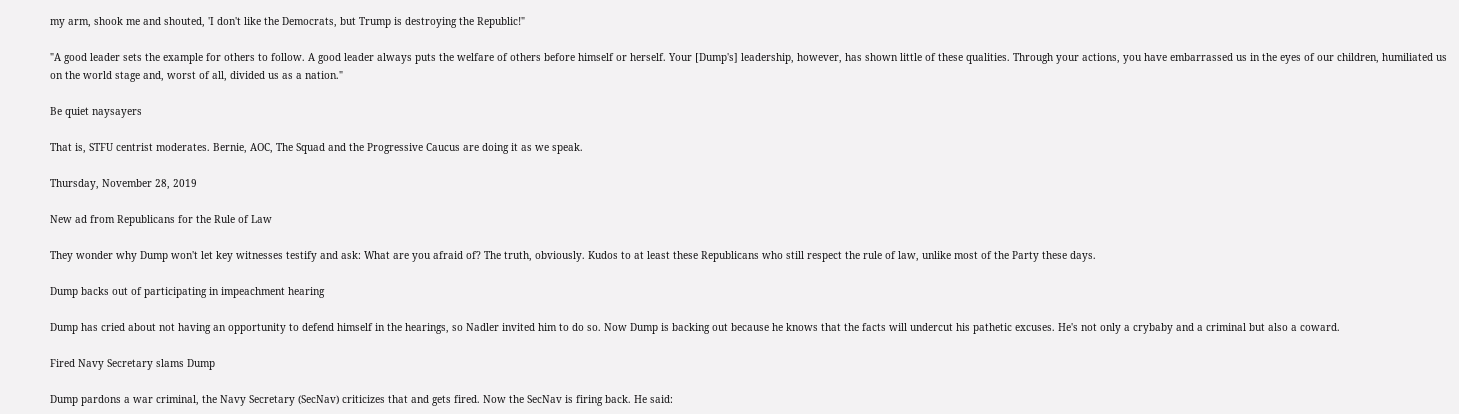my arm, shook me and shouted, 'I don't like the Democrats, but Trump is destroying the Republic!"

"A good leader sets the example for others to follow. A good leader always puts the welfare of others before himself or herself. Your [Dump's] leadership, however, has shown little of these qualities. Through your actions, you have embarrassed us in the eyes of our children, humiliated us on the world stage and, worst of all, divided us as a nation."

Be quiet naysayers

That is, STFU centrist moderates. Bernie, AOC, The Squad and the Progressive Caucus are doing it as we speak.

Thursday, November 28, 2019

New ad from Republicans for the Rule of Law

They wonder why Dump won't let key witnesses testify and ask: What are you afraid of? The truth, obviously. Kudos to at least these Republicans who still respect the rule of law, unlike most of the Party these days.

Dump backs out of participating in impeachment hearing

Dump has cried about not having an opportunity to defend himself in the hearings, so Nadler invited him to do so. Now Dump is backing out because he knows that the facts will undercut his pathetic excuses. He's not only a crybaby and a criminal but also a coward.

Fired Navy Secretary slams Dump

Dump pardons a war criminal, the Navy Secretary (SecNav) criticizes that and gets fired. Now the SecNav is firing back. He said: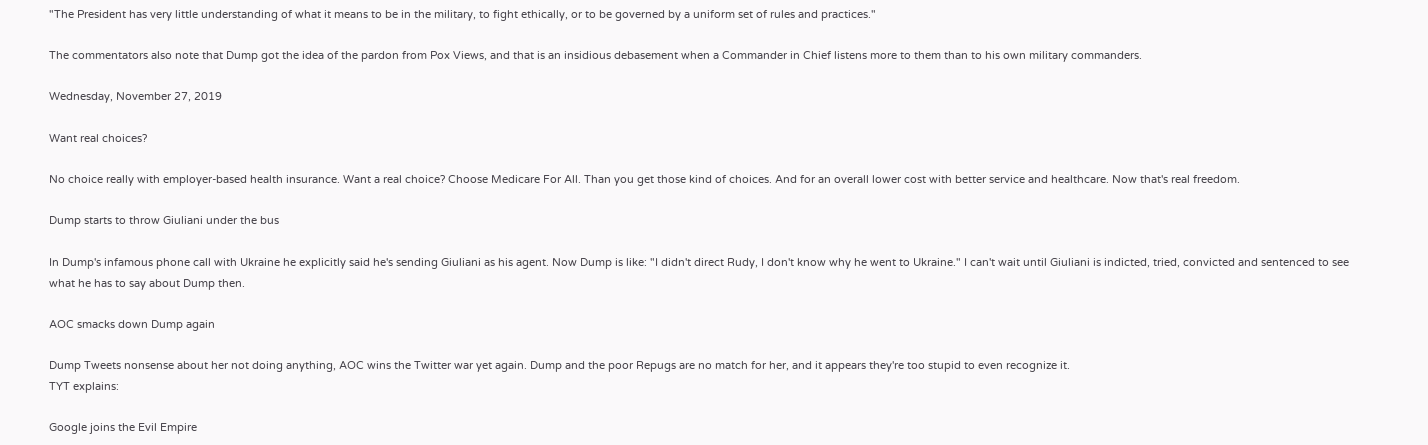"The President has very little understanding of what it means to be in the military, to fight ethically, or to be governed by a uniform set of rules and practices."

The commentators also note that Dump got the idea of the pardon from Pox Views, and that is an insidious debasement when a Commander in Chief listens more to them than to his own military commanders.

Wednesday, November 27, 2019

Want real choices?

No choice really with employer-based health insurance. Want a real choice? Choose Medicare For All. Than you get those kind of choices. And for an overall lower cost with better service and healthcare. Now that's real freedom.

Dump starts to throw Giuliani under the bus

In Dump's infamous phone call with Ukraine he explicitly said he's sending Giuliani as his agent. Now Dump is like: "I didn't direct Rudy, I don't know why he went to Ukraine." I can't wait until Giuliani is indicted, tried, convicted and sentenced to see what he has to say about Dump then.

AOC smacks down Dump again

Dump Tweets nonsense about her not doing anything, AOC wins the Twitter war yet again. Dump and the poor Repugs are no match for her, and it appears they're too stupid to even recognize it.
TYT explains:

Google joins the Evil Empire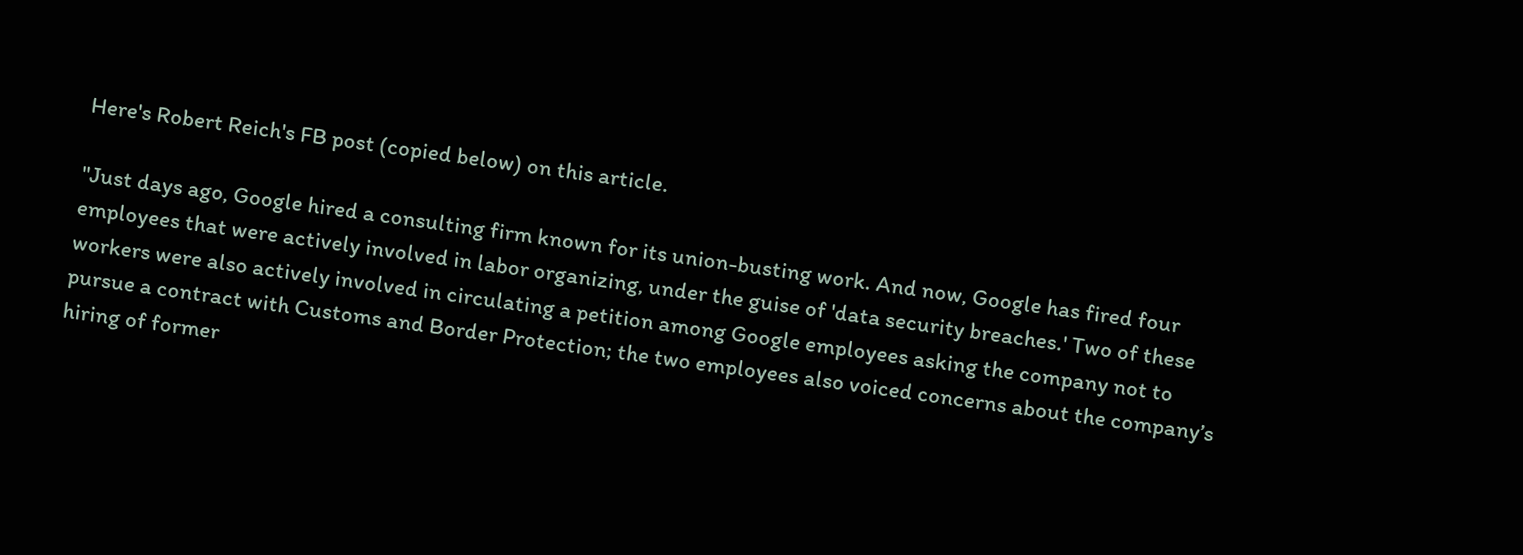Here's Robert Reich's FB post (copied below) on this article.

"Just days ago, Google hired a consulting firm known for its union-busting work. And now, Google has fired four employees that were actively involved in labor organizing, under the guise of 'data security breaches.' Two of these workers were also actively involved in circulating a petition among Google employees asking the company not to pursue a contract with Customs and Border Protection; the two employees also voiced concerns about the company’s hiring of former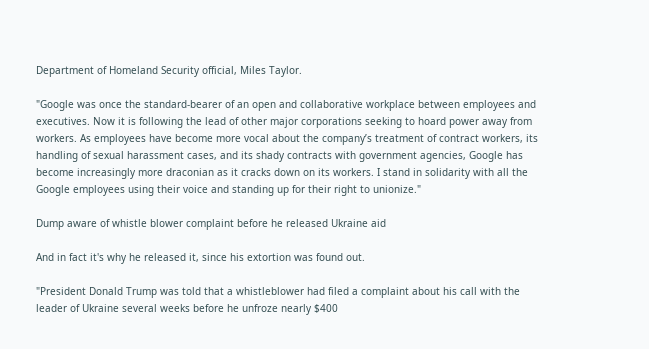Department of Homeland Security official, Miles Taylor.

"Google was once the standard-bearer of an open and collaborative workplace between employees and executives. Now it is following the lead of other major corporations seeking to hoard power away from workers. As employees have become more vocal about the company’s treatment of contract workers, its handling of sexual harassment cases, and its shady contracts with government agencies, Google has become increasingly more draconian as it cracks down on its workers. I stand in solidarity with all the Google employees using their voice and standing up for their right to unionize."

Dump aware of whistle blower complaint before he released Ukraine aid

And in fact it's why he released it, since his extortion was found out.

"President Donald Trump was told that a whistleblower had filed a complaint about his call with the leader of Ukraine several weeks before he unfroze nearly $400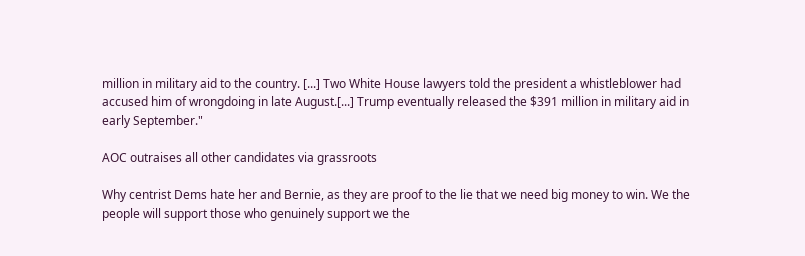million in military aid to the country. [...] Two White House lawyers told the president a whistleblower had accused him of wrongdoing in late August.[...] Trump eventually released the $391 million in military aid in early September."

AOC outraises all other candidates via grassroots

Why centrist Dems hate her and Bernie, as they are proof to the lie that we need big money to win. We the people will support those who genuinely support we the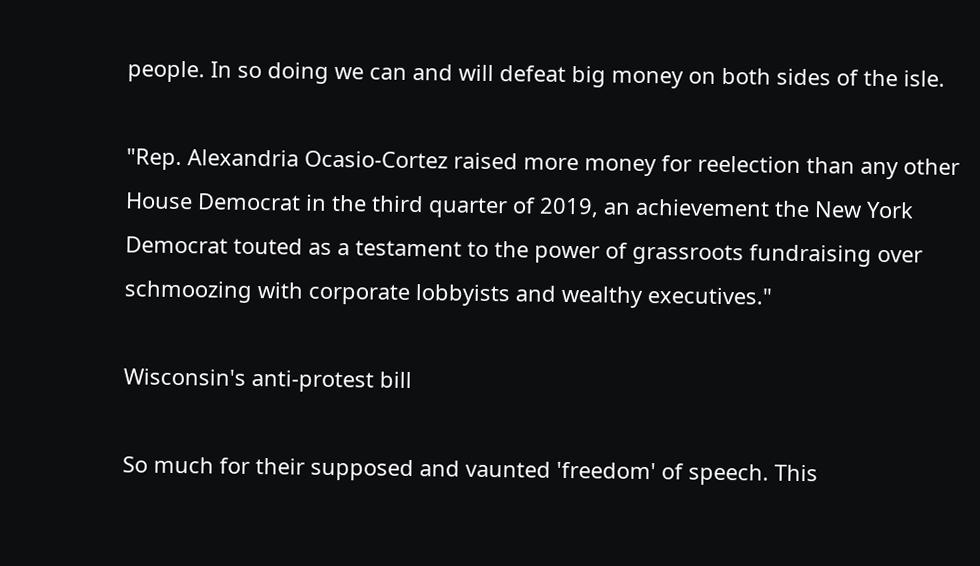people. In so doing we can and will defeat big money on both sides of the isle.

"Rep. Alexandria Ocasio-Cortez raised more money for reelection than any other House Democrat in the third quarter of 2019, an achievement the New York Democrat touted as a testament to the power of grassroots fundraising over schmoozing with corporate lobbyists and wealthy executives."

Wisconsin's anti-protest bill

So much for their supposed and vaunted 'freedom' of speech. This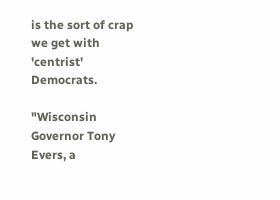is the sort of crap we get with 'centrist' Democrats.

"Wisconsin Governor Tony Evers, a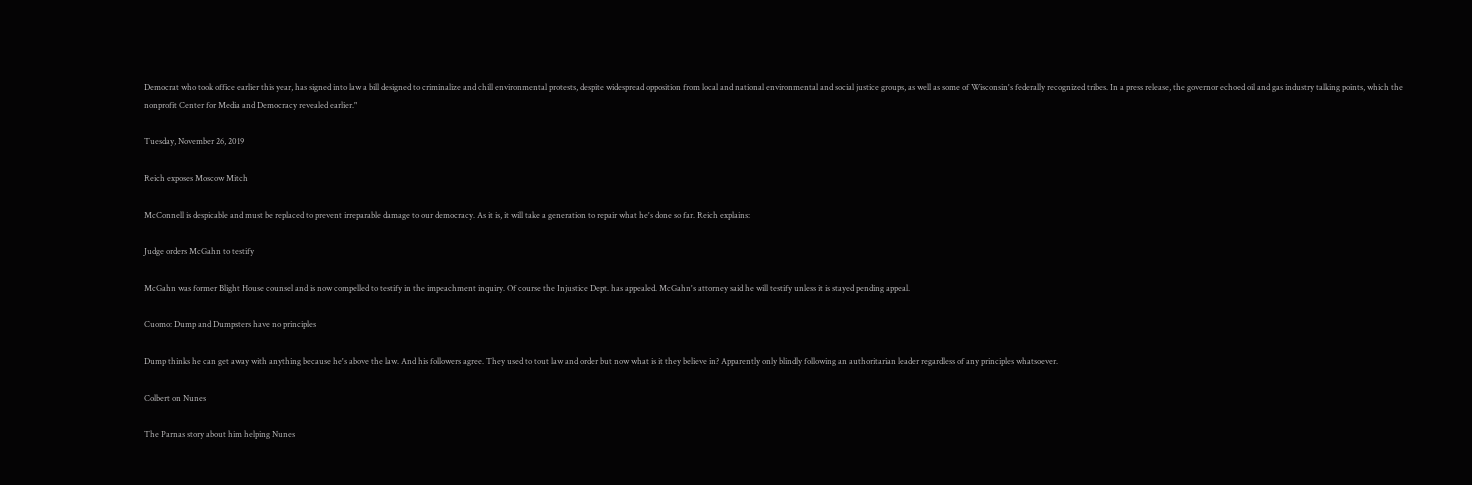Democrat who took office earlier this year, has signed into law a bill designed to criminalize and chill environmental protests, despite widespread opposition from local and national environmental and social justice groups, as well as some of Wisconsin's federally recognized tribes. In a press release, the governor echoed oil and gas industry talking points, which the nonprofit Center for Media and Democracy revealed earlier."

Tuesday, November 26, 2019

Reich exposes Moscow Mitch

McConnell is despicable and must be replaced to prevent irreparable damage to our democracy. As it is, it will take a generation to repair what he's done so far. Reich explains:

Judge orders McGahn to testify

McGahn was former Blight House counsel and is now compelled to testify in the impeachment inquiry. Of course the Injustice Dept. has appealed. McGahn's attorney said he will testify unless it is stayed pending appeal.

Cuomo: Dump and Dumpsters have no principles

Dump thinks he can get away with anything because he's above the law. And his followers agree. They used to tout law and order but now what is it they believe in? Apparently only blindly following an authoritarian leader regardless of any principles whatsoever.

Colbert on Nunes

The Parnas story about him helping Nunes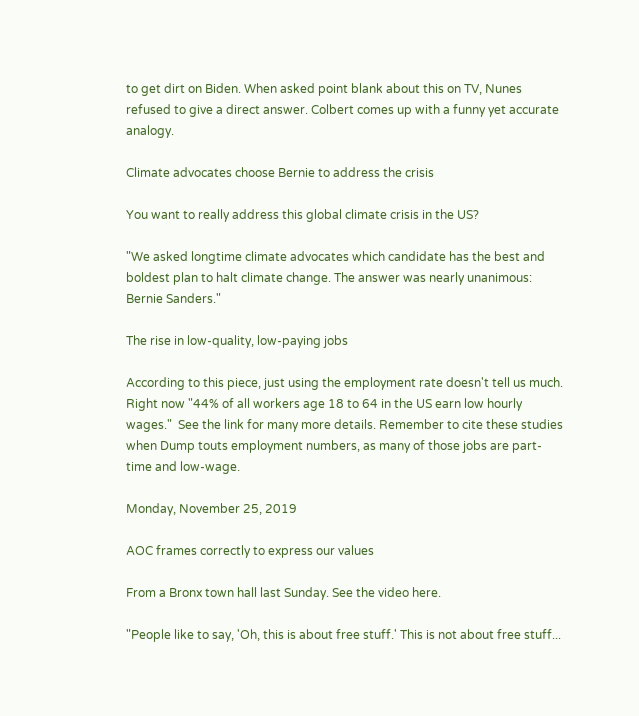to get dirt on Biden. When asked point blank about this on TV, Nunes refused to give a direct answer. Colbert comes up with a funny yet accurate analogy.

Climate advocates choose Bernie to address the crisis

You want to really address this global climate crisis in the US?

"We asked longtime climate advocates which candidate has the best and boldest plan to halt climate change. The answer was nearly unanimous: Bernie Sanders."

The rise in low-quality, low-paying jobs

According to this piece, just using the employment rate doesn't tell us much. Right now "44% of all workers age 18 to 64 in the US earn low hourly wages."  See the link for many more details. Remember to cite these studies when Dump touts employment numbers, as many of those jobs are part-time and low-wage.

Monday, November 25, 2019

AOC frames correctly to express our values

From a Bronx town hall last Sunday. See the video here.

"People like to say, 'Oh, this is about free stuff.' This is not about free stuff...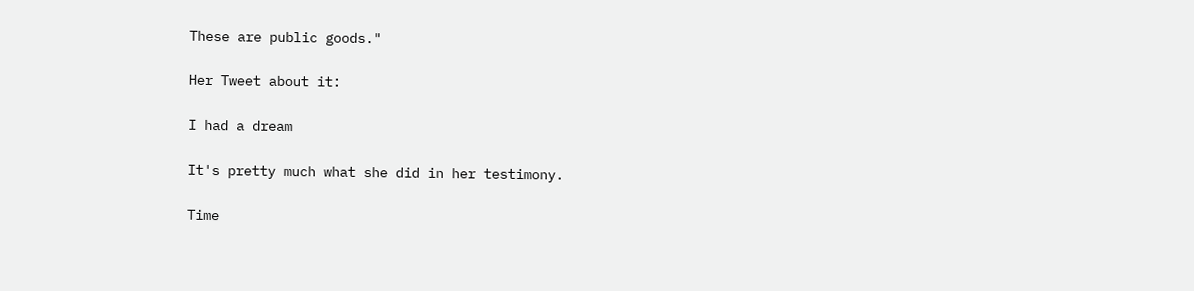These are public goods."

Her Tweet about it:

I had a dream

It's pretty much what she did in her testimony.

Time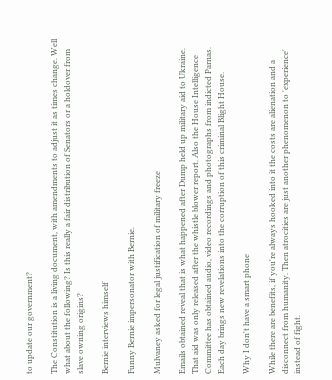to update our government?

The Constitution is a living document, with amendments to adjust it as times change. Well what about the following? Is this really a fair distribution of Senators or a holdover from slave owning origins?

Bernie interviews himself

Funny Bernie impersonator with Bernie.

Mulvaney asked for legal justification of military freeze

Emails obtained reveal that is what happened after Dump held up military aid to Ukraine. That aid was only released after the whistle blower report. Also the House Intelligence Committee has obtained audio, video recordings and photographs from indicted Parnas. Each day brings new revelations into the corruption of this criminal Blight House.

Why I don't have a smart phone

While there are benefits, if you're always hooked into it the costs are alienation and a disconnect from humanity. Then atrocities are just another phenomenon to 'experience' instead of fight.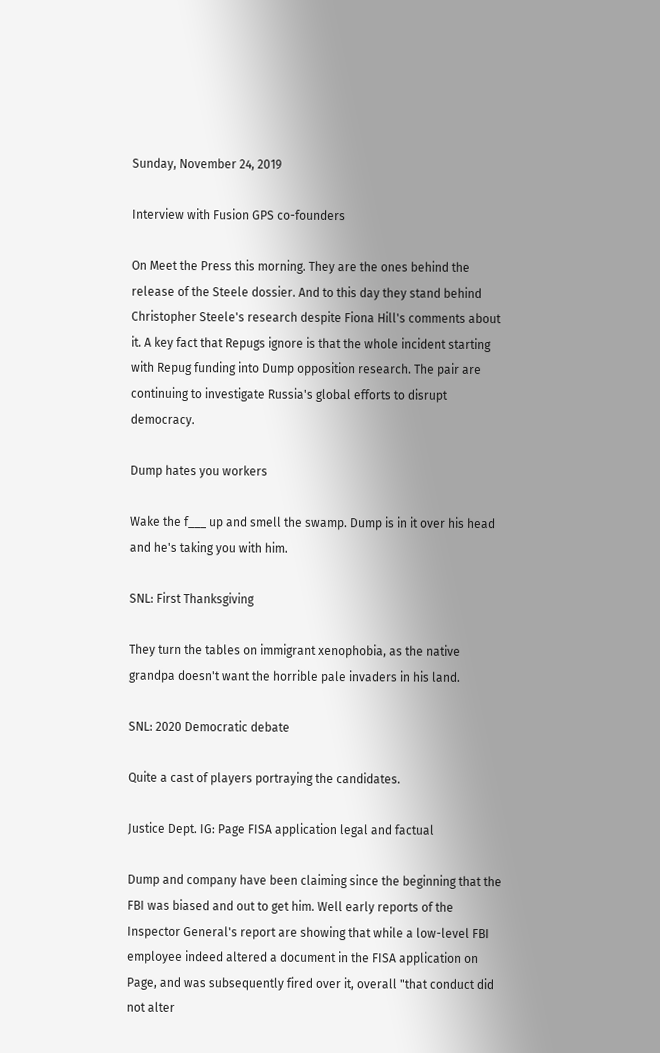Sunday, November 24, 2019

Interview with Fusion GPS co-founders

On Meet the Press this morning. They are the ones behind the release of the Steele dossier. And to this day they stand behind Christopher Steele's research despite Fiona Hill's comments about it. A key fact that Repugs ignore is that the whole incident starting with Repug funding into Dump opposition research. The pair are continuing to investigate Russia's global efforts to disrupt democracy.

Dump hates you workers

Wake the f___ up and smell the swamp. Dump is in it over his head and he's taking you with him.

SNL: First Thanksgiving

They turn the tables on immigrant xenophobia, as the native grandpa doesn't want the horrible pale invaders in his land.

SNL: 2020 Democratic debate

Quite a cast of players portraying the candidates.

Justice Dept. IG: Page FISA application legal and factual

Dump and company have been claiming since the beginning that the FBI was biased and out to get him. Well early reports of the Inspector General's report are showing that while a low-level FBI employee indeed altered a document in the FISA application on Page, and was subsequently fired over it, overall "that conduct did not alter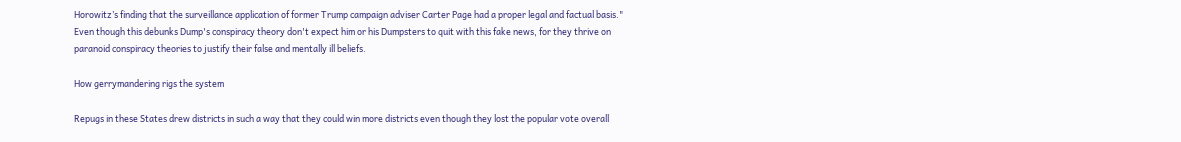Horowitz’s finding that the surveillance application of former Trump campaign adviser Carter Page had a proper legal and factual basis." Even though this debunks Dump's conspiracy theory don't expect him or his Dumpsters to quit with this fake news, for they thrive on paranoid conspiracy theories to justify their false and mentally ill beliefs.

How gerrymandering rigs the system

Repugs in these States drew districts in such a way that they could win more districts even though they lost the popular vote overall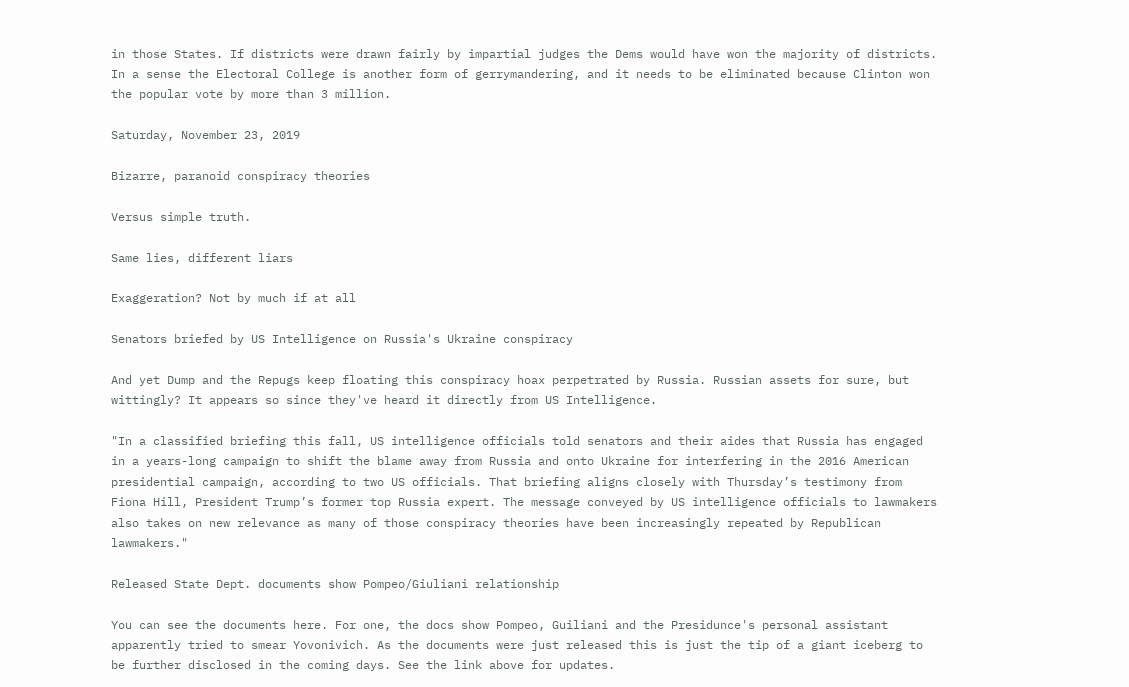in those States. If districts were drawn fairly by impartial judges the Dems would have won the majority of districts. In a sense the Electoral College is another form of gerrymandering, and it needs to be eliminated because Clinton won the popular vote by more than 3 million.

Saturday, November 23, 2019

Bizarre, paranoid conspiracy theories

Versus simple truth.

Same lies, different liars

Exaggeration? Not by much if at all

Senators briefed by US Intelligence on Russia's Ukraine conspiracy

And yet Dump and the Repugs keep floating this conspiracy hoax perpetrated by Russia. Russian assets for sure, but wittingly? It appears so since they've heard it directly from US Intelligence.

"In a classified briefing this fall, US intelligence officials told senators and their aides that Russia has engaged in a years-long campaign to shift the blame away from Russia and onto Ukraine for interfering in the 2016 American presidential campaign, according to two US officials. That briefing aligns closely with Thursday’s testimony from Fiona Hill, President Trump’s former top Russia expert. The message conveyed by US intelligence officials to lawmakers also takes on new relevance as many of those conspiracy theories have been increasingly repeated by Republican lawmakers."

Released State Dept. documents show Pompeo/Giuliani relationship

You can see the documents here. For one, the docs show Pompeo, Guiliani and the Presidunce's personal assistant apparently tried to smear Yovonivich. As the documents were just released this is just the tip of a giant iceberg to be further disclosed in the coming days. See the link above for updates.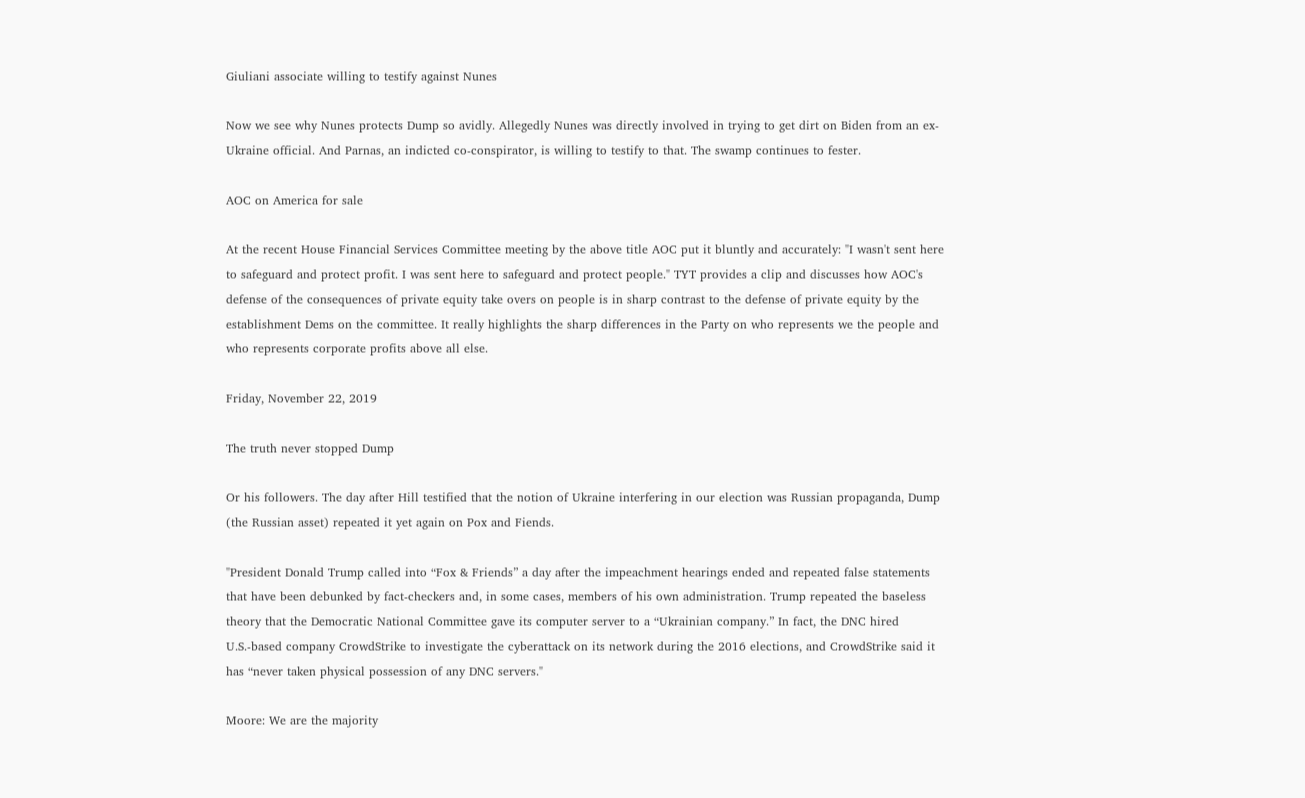Giuliani associate willing to testify against Nunes

Now we see why Nunes protects Dump so avidly. Allegedly Nunes was directly involved in trying to get dirt on Biden from an ex-Ukraine official. And Parnas, an indicted co-conspirator, is willing to testify to that. The swamp continues to fester.

AOC on America for sale

At the recent House Financial Services Committee meeting by the above title AOC put it bluntly and accurately: "I wasn't sent here to safeguard and protect profit. I was sent here to safeguard and protect people." TYT provides a clip and discusses how AOC's defense of the consequences of private equity take overs on people is in sharp contrast to the defense of private equity by the establishment Dems on the committee. It really highlights the sharp differences in the Party on who represents we the people and who represents corporate profits above all else.

Friday, November 22, 2019

The truth never stopped Dump

Or his followers. The day after Hill testified that the notion of Ukraine interfering in our election was Russian propaganda, Dump (the Russian asset) repeated it yet again on Pox and Fiends.

"President Donald Trump called into “Fox & Friends” a day after the impeachment hearings ended and repeated false statements that have been debunked by fact-checkers and, in some cases, members of his own administration. Trump repeated the baseless theory that the Democratic National Committee gave its computer server to a “Ukrainian company.” In fact, the DNC hired U.S.-based company CrowdStrike to investigate the cyberattack on its network during the 2016 elections, and CrowdStrike said it has “never taken physical possession of any DNC servers."

Moore: We are the majority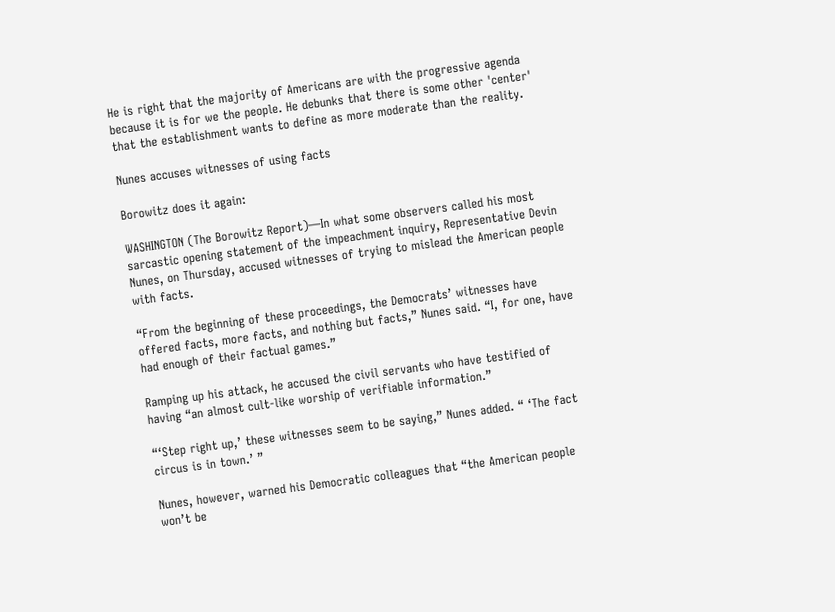He is right that the majority of Americans are with the progressive agenda because it is for we the people. He debunks that there is some other 'center' that the establishment wants to define as more moderate than the reality.

Nunes accuses witnesses of using facts

Borowitz does it again:

WASHINGTON (The Borowitz Report)—In what some observers called his most sarcastic opening statement of the impeachment inquiry, Representative Devin Nunes, on Thursday, accused witnesses of trying to mislead the American people with facts.

“From the beginning of these proceedings, the Democrats’ witnesses have offered facts, more facts, and nothing but facts,” Nunes said. “I, for one, have had enough of their factual games.”

Ramping up his attack, he accused the civil servants who have testified of having “an almost cult-like worship of verifiable information.”

“‘Step right up,’ these witnesses seem to be saying,” Nunes added. “ ‘The fact circus is in town.’ ”

Nunes, however, warned his Democratic colleagues that “the American people won’t be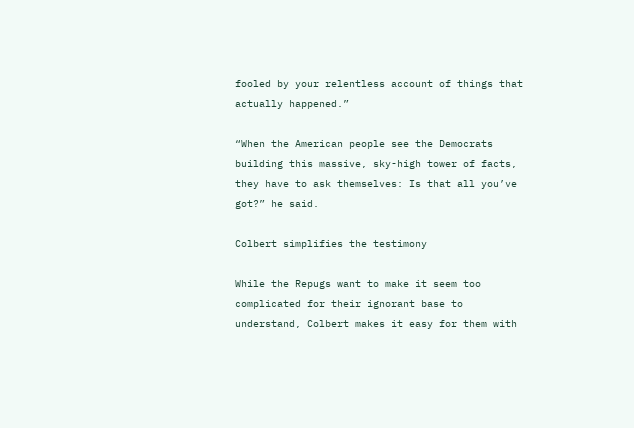fooled by your relentless account of things that actually happened.”

“When the American people see the Democrats building this massive, sky-high tower of facts, they have to ask themselves: Is that all you’ve got?” he said.

Colbert simplifies the testimony

While the Repugs want to make it seem too complicated for their ignorant base to understand, Colbert makes it easy for them with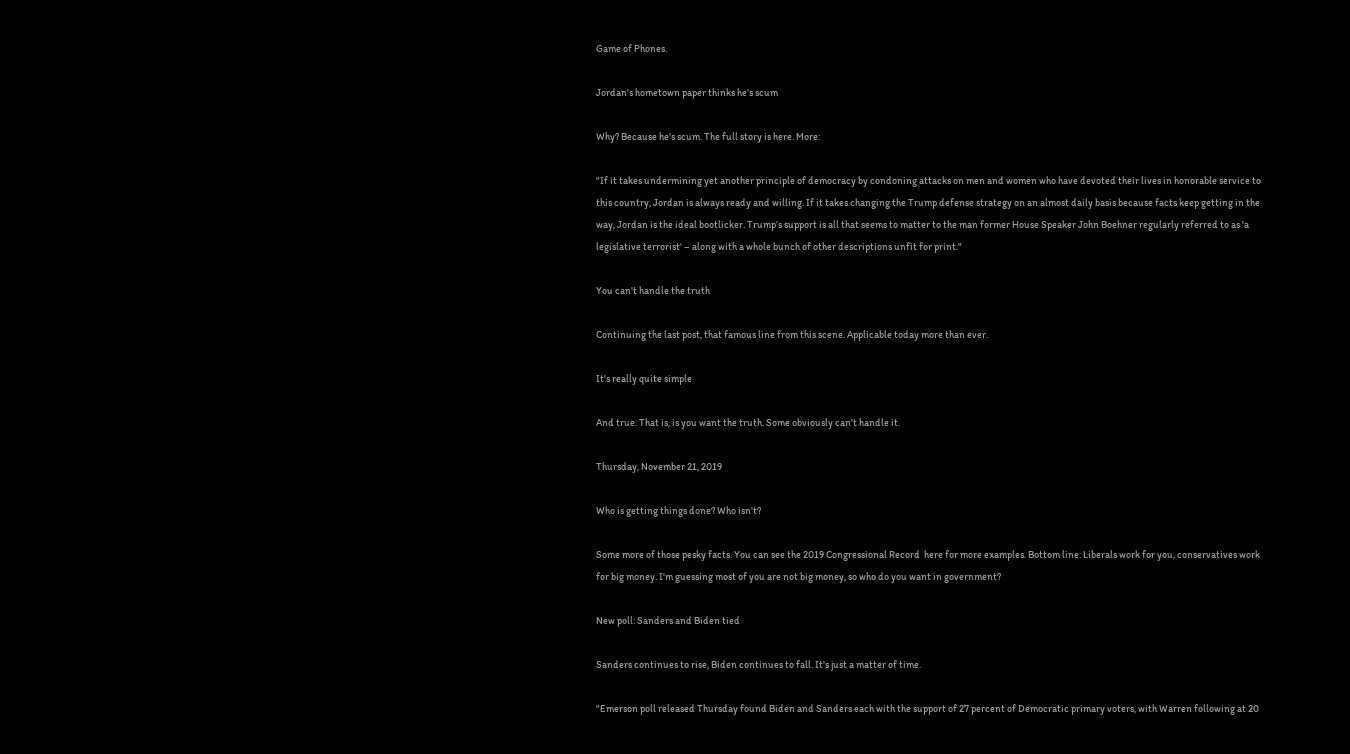Game of Phones.

Jordan's hometown paper thinks he's scum

Why? Because he's scum. The full story is here. More:

"If it takes undermining yet another principle of democracy by condoning attacks on men and women who have devoted their lives in honorable service to this country, Jordan is always ready and willing. If it takes changing the Trump defense strategy on an almost daily basis because facts keep getting in the way, Jordan is the ideal bootlicker. Trump’s support is all that seems to matter to the man former House Speaker John Boehner regularly referred to as 'a legislative terrorist' – along with a whole bunch of other descriptions unfit for print."

You can't handle the truth

Continuing the last post, that famous line from this scene. Applicable today more than ever.

It's really quite simple

And true. That is, is you want the truth. Some obviously can't handle it.

Thursday, November 21, 2019

Who is getting things done? Who isn't?

Some more of those pesky facts. You can see the 2019 Congressional Record  here for more examples. Bottom line: Liberals work for you, conservatives work for big money. I'm guessing most of you are not big money, so who do you want in government?

New poll: Sanders and Biden tied

Sanders continues to rise, Biden continues to fall. It's just a matter of time.

"Emerson poll released Thursday found Biden and Sanders each with the support of 27 percent of Democratic primary voters, with Warren following at 20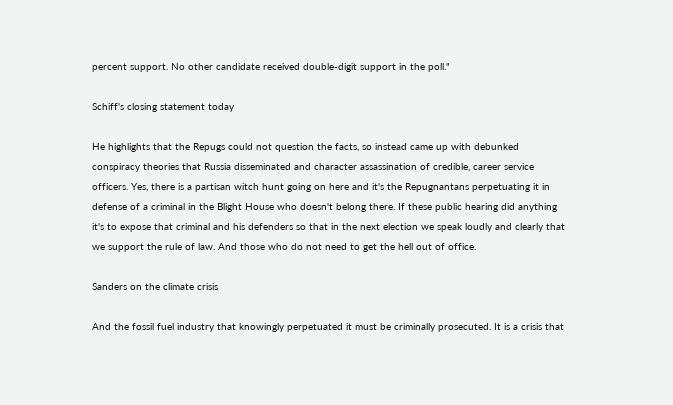percent support. No other candidate received double-digit support in the poll."

Schiff's closing statement today

He highlights that the Repugs could not question the facts, so instead came up with debunked conspiracy theories that Russia disseminated and character assassination of credible, career service officers. Yes, there is a partisan witch hunt going on here and it's the Repugnantans perpetuating it in defense of a criminal in the Blight House who doesn't belong there. If these public hearing did anything it's to expose that criminal and his defenders so that in the next election we speak loudly and clearly that we support the rule of law. And those who do not need to get the hell out of office.

Sanders on the climate crisis

And the fossil fuel industry that knowingly perpetuated it must be criminally prosecuted. It is a crisis that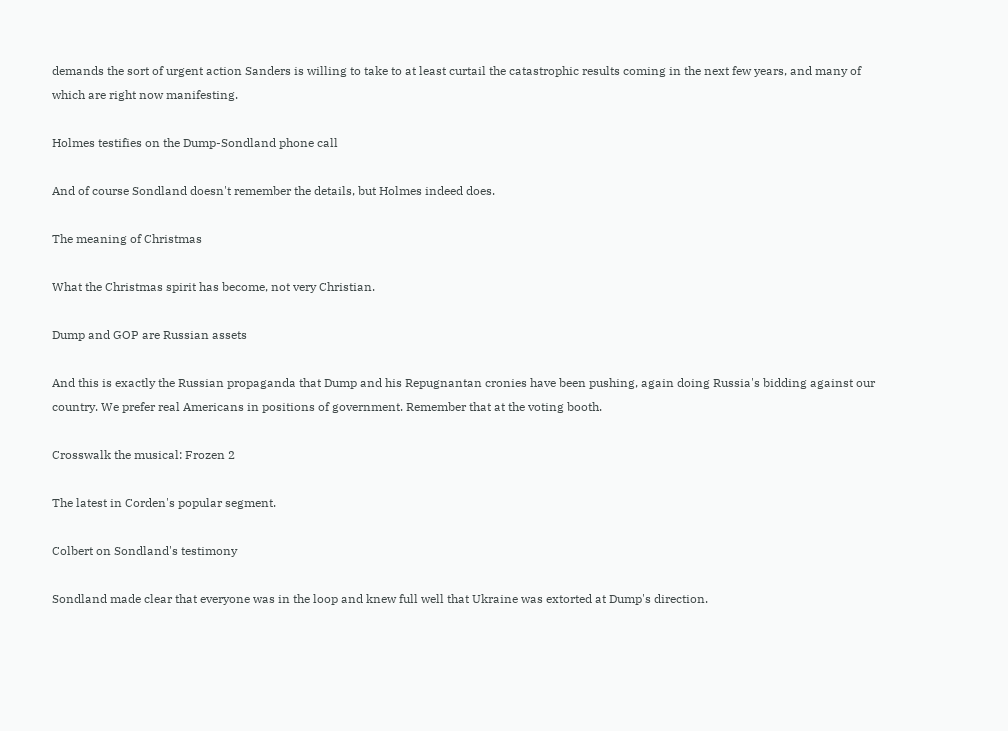demands the sort of urgent action Sanders is willing to take to at least curtail the catastrophic results coming in the next few years, and many of which are right now manifesting.

Holmes testifies on the Dump-Sondland phone call

And of course Sondland doesn't remember the details, but Holmes indeed does.

The meaning of Christmas

What the Christmas spirit has become, not very Christian.

Dump and GOP are Russian assets

And this is exactly the Russian propaganda that Dump and his Repugnantan cronies have been pushing, again doing Russia's bidding against our country. We prefer real Americans in positions of government. Remember that at the voting booth.

Crosswalk the musical: Frozen 2

The latest in Corden's popular segment.

Colbert on Sondland's testimony

Sondland made clear that everyone was in the loop and knew full well that Ukraine was extorted at Dump's direction.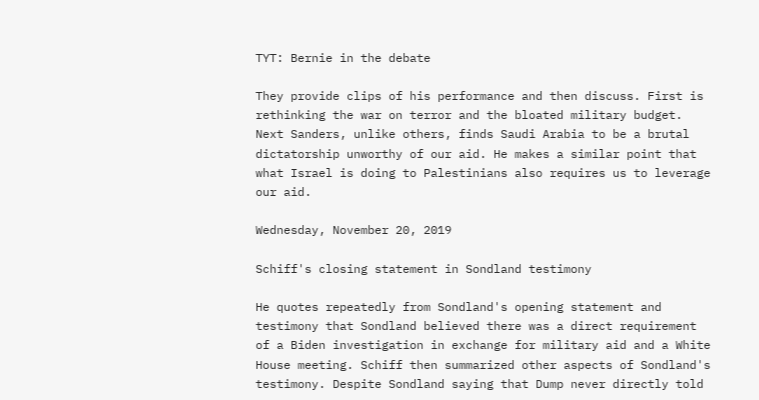TYT: Bernie in the debate

They provide clips of his performance and then discuss. First is rethinking the war on terror and the bloated military budget. Next Sanders, unlike others, finds Saudi Arabia to be a brutal dictatorship unworthy of our aid. He makes a similar point that what Israel is doing to Palestinians also requires us to leverage our aid.

Wednesday, November 20, 2019

Schiff's closing statement in Sondland testimony

He quotes repeatedly from Sondland's opening statement and testimony that Sondland believed there was a direct requirement of a Biden investigation in exchange for military aid and a White House meeting. Schiff then summarized other aspects of Sondland's testimony. Despite Sondland saying that Dump never directly told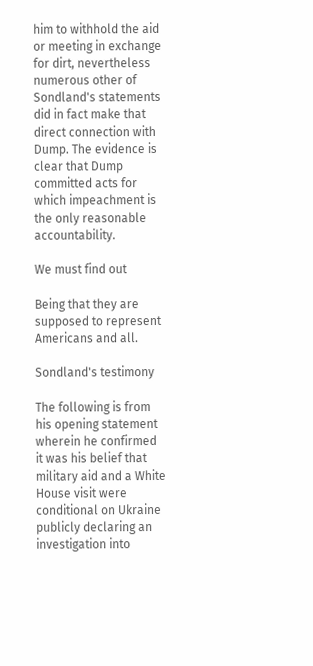him to withhold the aid or meeting in exchange for dirt, nevertheless numerous other of Sondland's statements did in fact make that direct connection with Dump. The evidence is clear that Dump committed acts for which impeachment is the only reasonable accountability.

We must find out

Being that they are supposed to represent Americans and all.

Sondland's testimony

The following is from his opening statement wherein he confirmed it was his belief that military aid and a White House visit were conditional on Ukraine publicly declaring an investigation into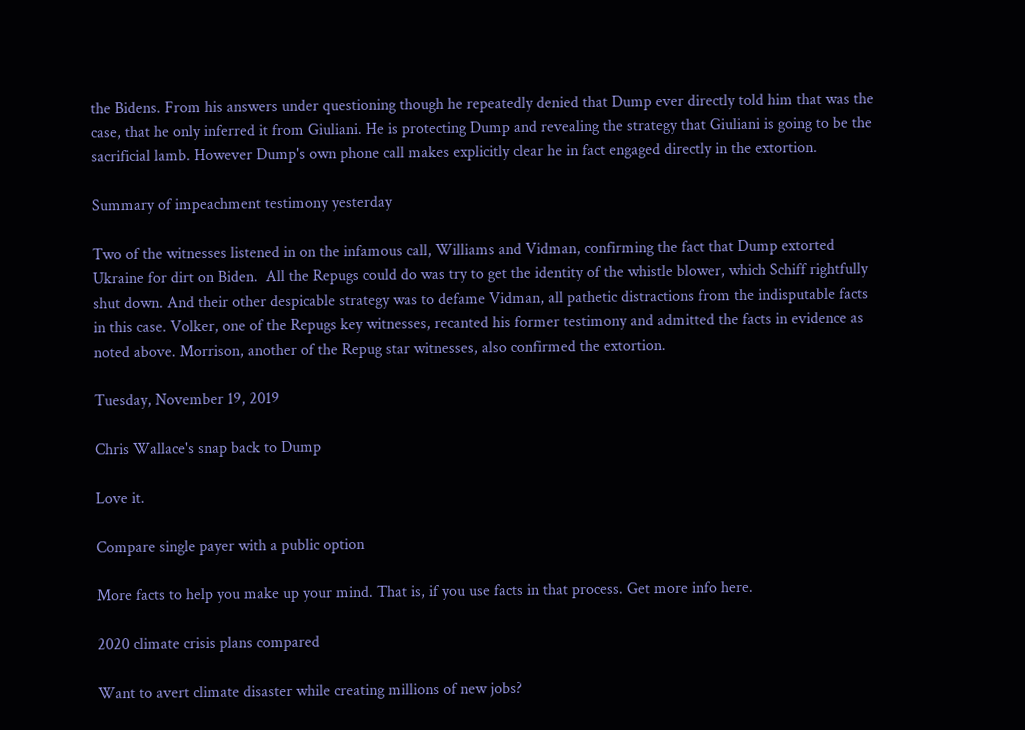the Bidens. From his answers under questioning though he repeatedly denied that Dump ever directly told him that was the case, that he only inferred it from Giuliani. He is protecting Dump and revealing the strategy that Giuliani is going to be the sacrificial lamb. However Dump's own phone call makes explicitly clear he in fact engaged directly in the extortion.

Summary of impeachment testimony yesterday

Two of the witnesses listened in on the infamous call, Williams and Vidman, confirming the fact that Dump extorted Ukraine for dirt on Biden.  All the Repugs could do was try to get the identity of the whistle blower, which Schiff rightfully shut down. And their other despicable strategy was to defame Vidman, all pathetic distractions from the indisputable facts in this case. Volker, one of the Repugs key witnesses, recanted his former testimony and admitted the facts in evidence as noted above. Morrison, another of the Repug star witnesses, also confirmed the extortion.

Tuesday, November 19, 2019

Chris Wallace's snap back to Dump

Love it.

Compare single payer with a public option

More facts to help you make up your mind. That is, if you use facts in that process. Get more info here.

2020 climate crisis plans compared

Want to avert climate disaster while creating millions of new jobs?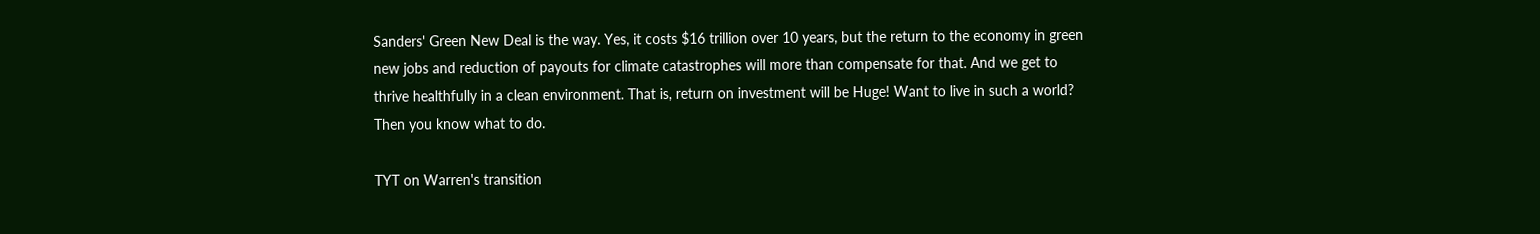Sanders' Green New Deal is the way. Yes, it costs $16 trillion over 10 years, but the return to the economy in green new jobs and reduction of payouts for climate catastrophes will more than compensate for that. And we get to thrive healthfully in a clean environment. That is, return on investment will be Huge! Want to live in such a world? Then you know what to do.

TYT on Warren's transition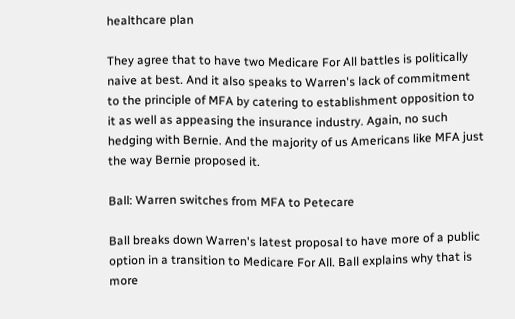healthcare plan

They agree that to have two Medicare For All battles is politically naive at best. And it also speaks to Warren's lack of commitment to the principle of MFA by catering to establishment opposition to it as well as appeasing the insurance industry. Again, no such hedging with Bernie. And the majority of us Americans like MFA just the way Bernie proposed it.

Ball: Warren switches from MFA to Petecare

Ball breaks down Warren's latest proposal to have more of a public option in a transition to Medicare For All. Ball explains why that is more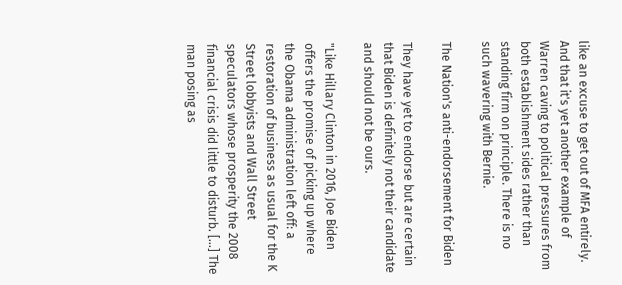like an excuse to get out of MFA entirely. And that it's yet another example of Warren caving to political pressures from both establishment sides rather than standing firm on principle. There is no such wavering with Bernie.

The Nation's anti-endorsement for Biden

They have yet to endorse but are certain that Biden is definitely not their candidate and should not be ours.

"Like Hillary Clinton in 2016, Joe Biden offers the promise of picking up where the Obama administration left off: a restoration of business as usual for the K Street lobbyists and Wall Street speculators whose prosperity the 2008 financial crisis did little to disturb. [...] The man posing as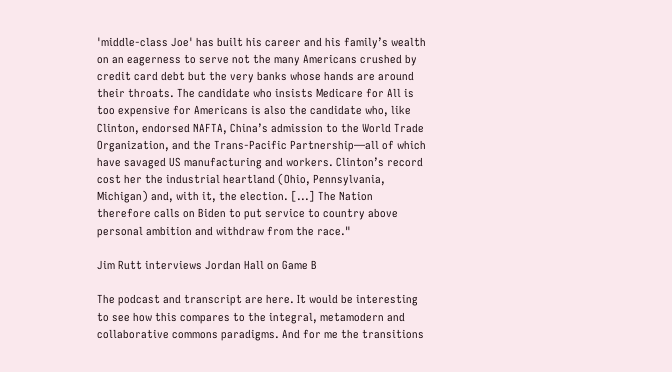'middle-class Joe' has built his career and his family’s wealth on an eagerness to serve not the many Americans crushed by credit card debt but the very banks whose hands are around their throats. The candidate who insists Medicare for All is too expensive for Americans is also the candidate who, like Clinton, endorsed NAFTA, China’s admission to the World Trade Organization, and the Trans-Pacific Partnership—all of which have savaged US manufacturing and workers. Clinton’s record cost her the industrial heartland (Ohio, Pennsylvania, Michigan) and, with it, the election. [...] The Nation therefore calls on Biden to put service to country above personal ambition and withdraw from the race."

Jim Rutt interviews Jordan Hall on Game B

The podcast and transcript are here. It would be interesting to see how this compares to the integral, metamodern and collaborative commons paradigms. And for me the transitions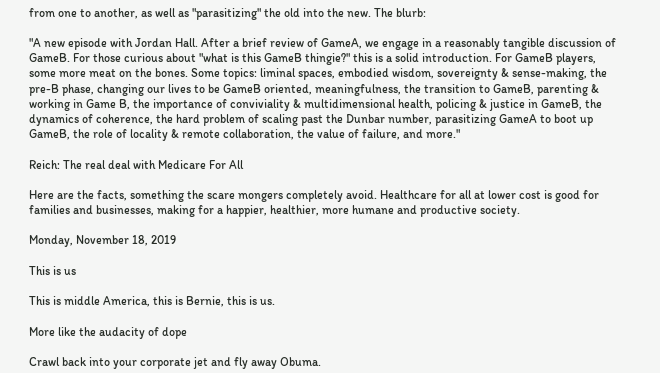from one to another, as well as "parasitizing" the old into the new. The blurb:

"A new episode with Jordan Hall. After a brief review of GameA, we engage in a reasonably tangible discussion of GameB. For those curious about "what is this GameB thingie?" this is a solid introduction. For GameB players, some more meat on the bones. Some topics: liminal spaces, embodied wisdom, sovereignty & sense-making, the pre-B phase, changing our lives to be GameB oriented, meaningfulness, the transition to GameB, parenting & working in Game B, the importance of conviviality & multidimensional health, policing & justice in GameB, the dynamics of coherence, the hard problem of scaling past the Dunbar number, parasitizing GameA to boot up GameB, the role of locality & remote collaboration, the value of failure, and more."

Reich: The real deal with Medicare For All

Here are the facts, something the scare mongers completely avoid. Healthcare for all at lower cost is good for families and businesses, making for a happier, healthier, more humane and productive society.

Monday, November 18, 2019

This is us

This is middle America, this is Bernie, this is us.

More like the audacity of dope

Crawl back into your corporate jet and fly away Obuma.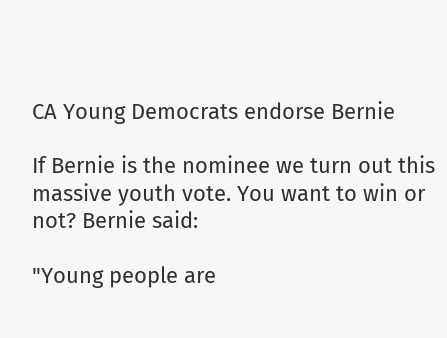CA Young Democrats endorse Bernie

If Bernie is the nominee we turn out this massive youth vote. You want to win or not? Bernie said:

"Young people are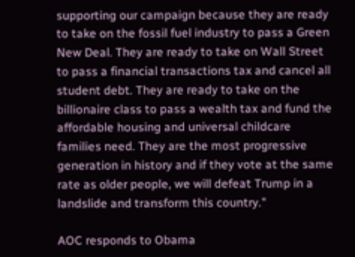supporting our campaign because they are ready to take on the fossil fuel industry to pass a Green New Deal. They are ready to take on Wall Street to pass a financial transactions tax and cancel all student debt. They are ready to take on the billionaire class to pass a wealth tax and fund the affordable housing and universal childcare families need. They are the most progressive generation in history and if they vote at the same rate as older people, we will defeat Trump in a landslide and transform this country."

AOC responds to Obama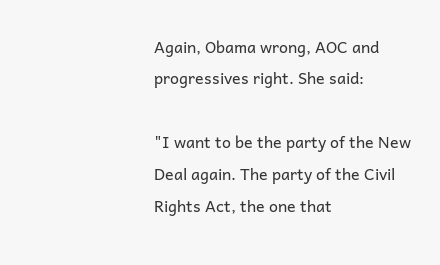Again, Obama wrong, AOC and progressives right. She said:

"I want to be the party of the New Deal again. The party of the Civil Rights Act, the one that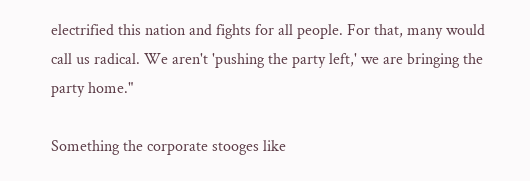electrified this nation and fights for all people. For that, many would call us radical. We aren't 'pushing the party left,' we are bringing the party home."

Something the corporate stooges like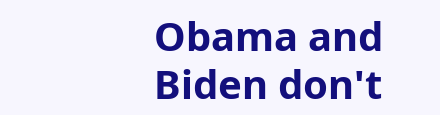Obama and Biden don't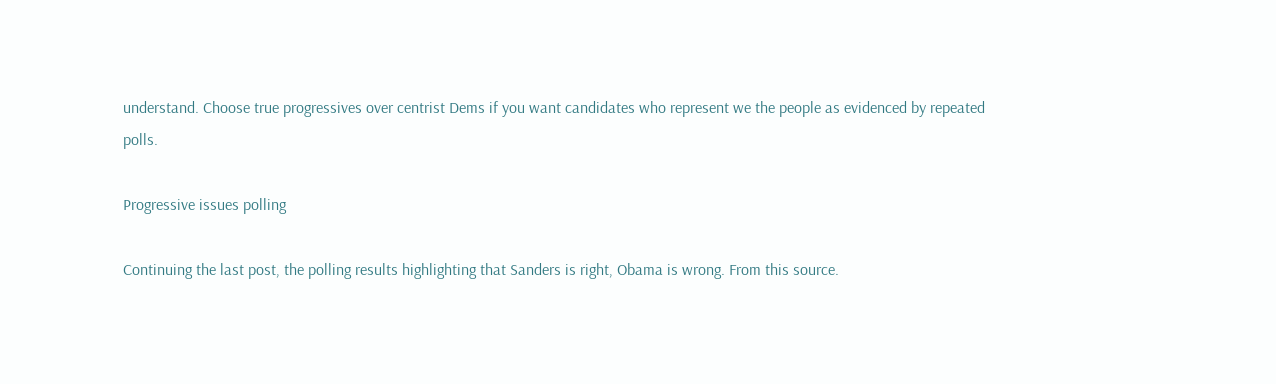understand. Choose true progressives over centrist Dems if you want candidates who represent we the people as evidenced by repeated polls.

Progressive issues polling

Continuing the last post, the polling results highlighting that Sanders is right, Obama is wrong. From this source.